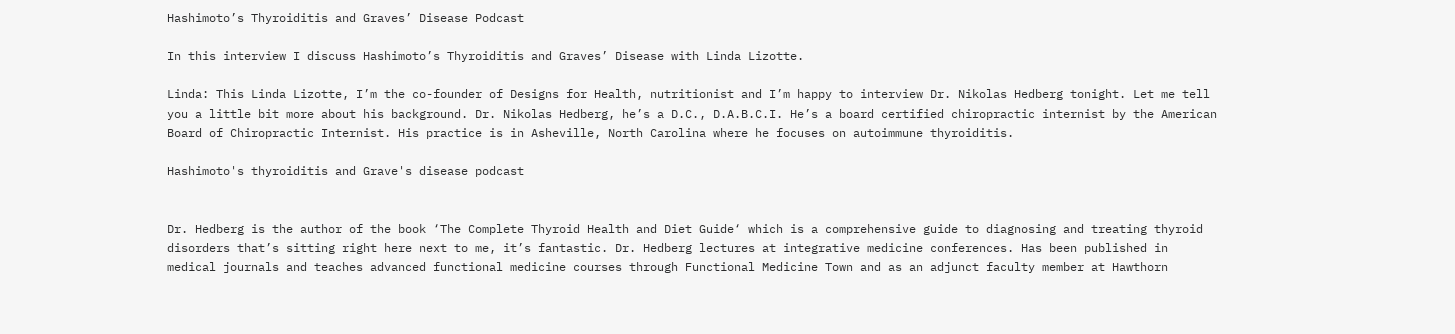Hashimoto’s Thyroiditis and Graves’ Disease Podcast

In this interview I discuss Hashimoto’s Thyroiditis and Graves’ Disease with Linda Lizotte.

Linda: This Linda Lizotte, I’m the co-founder of Designs for Health, nutritionist and I’m happy to interview Dr. Nikolas Hedberg tonight. Let me tell you a little bit more about his background. Dr. Nikolas Hedberg, he’s a D.C., D.A.B.C.I. He’s a board certified chiropractic internist by the American Board of Chiropractic Internist. His practice is in Asheville, North Carolina where he focuses on autoimmune thyroiditis.

Hashimoto's thyroiditis and Grave's disease podcast


Dr. Hedberg is the author of the book ‘The Complete Thyroid Health and Diet Guide‘ which is a comprehensive guide to diagnosing and treating thyroid disorders that’s sitting right here next to me, it’s fantastic. Dr. Hedberg lectures at integrative medicine conferences. Has been published in medical journals and teaches advanced functional medicine courses through Functional Medicine Town and as an adjunct faculty member at Hawthorn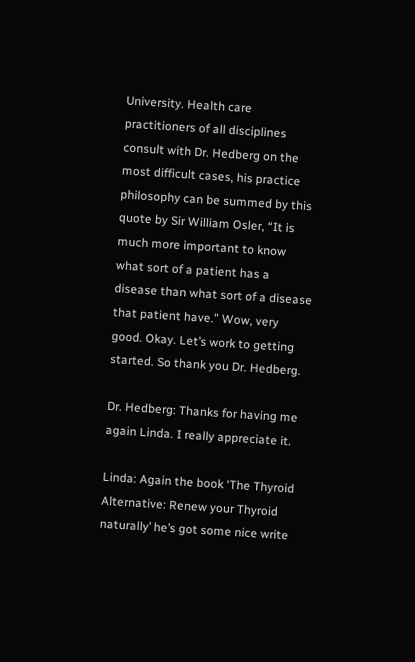University. Health care practitioners of all disciplines consult with Dr. Hedberg on the most difficult cases, his practice philosophy can be summed by this quote by Sir William Osler, “It is much more important to know what sort of a patient has a disease than what sort of a disease that patient have.” Wow, very good. Okay. Let’s work to getting started. So thank you Dr. Hedberg.

Dr. Hedberg: Thanks for having me again Linda. I really appreciate it.

Linda: Again the book ‘The Thyroid Alternative: Renew your Thyroid naturally’ he’s got some nice write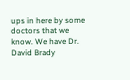ups in here by some doctors that we know. We have Dr. David Brady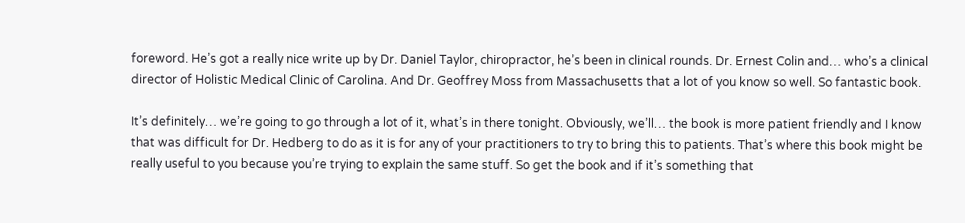foreword. He’s got a really nice write up by Dr. Daniel Taylor, chiropractor, he’s been in clinical rounds. Dr. Ernest Colin and… who’s a clinical director of Holistic Medical Clinic of Carolina. And Dr. Geoffrey Moss from Massachusetts that a lot of you know so well. So fantastic book.

It’s definitely… we’re going to go through a lot of it, what’s in there tonight. Obviously, we’ll… the book is more patient friendly and I know that was difficult for Dr. Hedberg to do as it is for any of your practitioners to try to bring this to patients. That’s where this book might be really useful to you because you’re trying to explain the same stuff. So get the book and if it’s something that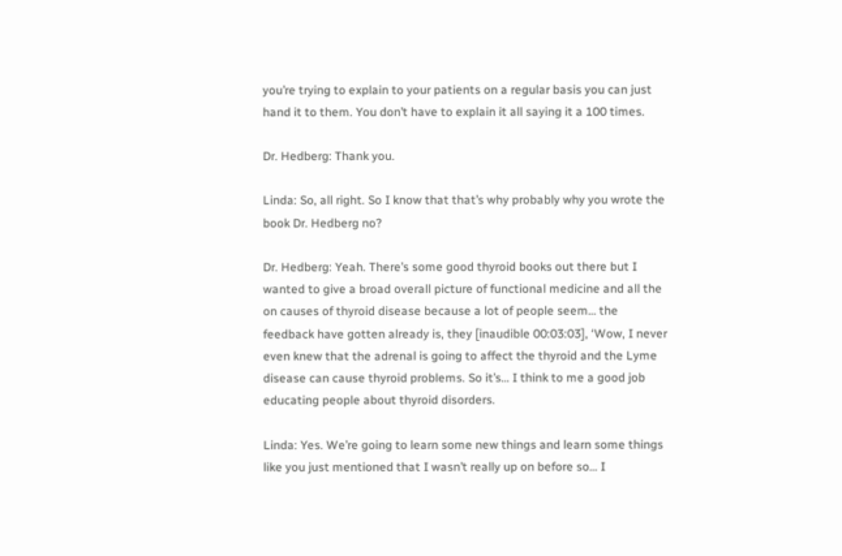you’re trying to explain to your patients on a regular basis you can just hand it to them. You don’t have to explain it all saying it a 100 times.

Dr. Hedberg: Thank you.

Linda: So, all right. So I know that that’s why probably why you wrote the book Dr. Hedberg no?

Dr. Hedberg: Yeah. There’s some good thyroid books out there but I wanted to give a broad overall picture of functional medicine and all the on causes of thyroid disease because a lot of people seem… the feedback have gotten already is, they [inaudible 00:03:03], ‘Wow, I never even knew that the adrenal is going to affect the thyroid and the Lyme disease can cause thyroid problems. So it’s… I think to me a good job educating people about thyroid disorders.

Linda: Yes. We’re going to learn some new things and learn some things like you just mentioned that I wasn’t really up on before so… I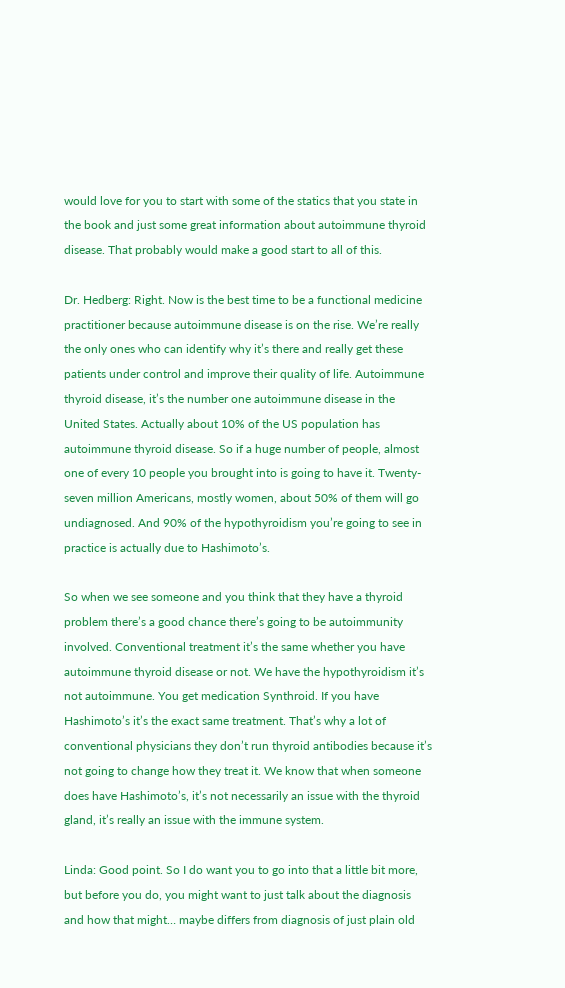would love for you to start with some of the statics that you state in the book and just some great information about autoimmune thyroid disease. That probably would make a good start to all of this.

Dr. Hedberg: Right. Now is the best time to be a functional medicine practitioner because autoimmune disease is on the rise. We’re really the only ones who can identify why it’s there and really get these patients under control and improve their quality of life. Autoimmune thyroid disease, it’s the number one autoimmune disease in the United States. Actually about 10% of the US population has autoimmune thyroid disease. So if a huge number of people, almost one of every 10 people you brought into is going to have it. Twenty-seven million Americans, mostly women, about 50% of them will go undiagnosed. And 90% of the hypothyroidism you’re going to see in practice is actually due to Hashimoto’s.

So when we see someone and you think that they have a thyroid problem there’s a good chance there’s going to be autoimmunity involved. Conventional treatment it’s the same whether you have autoimmune thyroid disease or not. We have the hypothyroidism it’s not autoimmune. You get medication Synthroid. If you have Hashimoto’s it’s the exact same treatment. That’s why a lot of conventional physicians they don’t run thyroid antibodies because it’s not going to change how they treat it. We know that when someone does have Hashimoto’s, it’s not necessarily an issue with the thyroid gland, it’s really an issue with the immune system.

Linda: Good point. So I do want you to go into that a little bit more, but before you do, you might want to just talk about the diagnosis and how that might… maybe differs from diagnosis of just plain old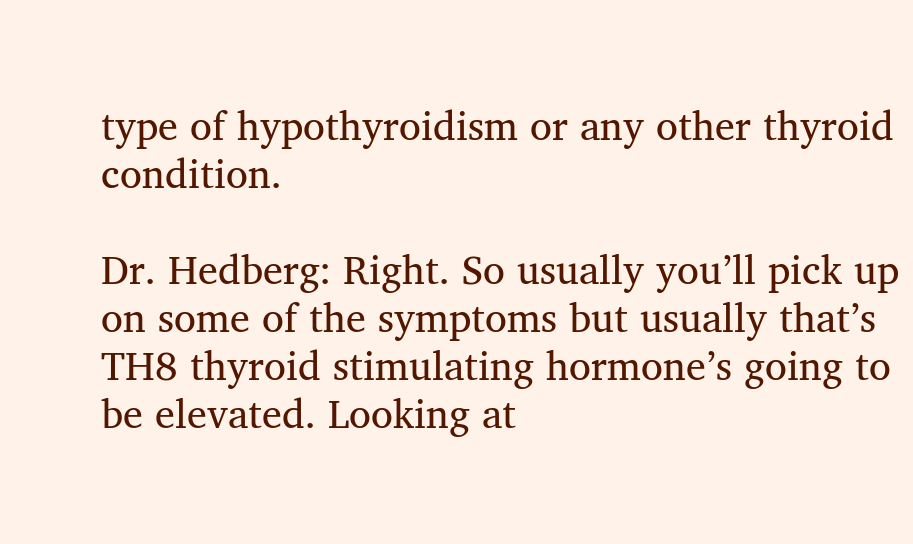type of hypothyroidism or any other thyroid condition.

Dr. Hedberg: Right. So usually you’ll pick up on some of the symptoms but usually that’s TH8 thyroid stimulating hormone’s going to be elevated. Looking at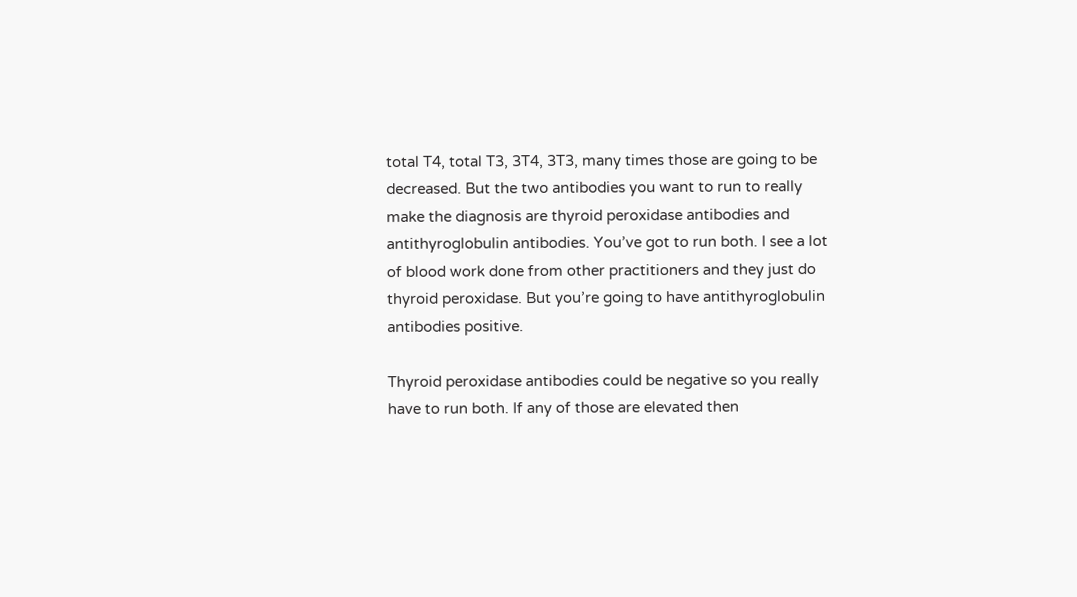total T4, total T3, 3T4, 3T3, many times those are going to be decreased. But the two antibodies you want to run to really make the diagnosis are thyroid peroxidase antibodies and antithyroglobulin antibodies. You’ve got to run both. I see a lot of blood work done from other practitioners and they just do thyroid peroxidase. But you’re going to have antithyroglobulin antibodies positive.

Thyroid peroxidase antibodies could be negative so you really have to run both. If any of those are elevated then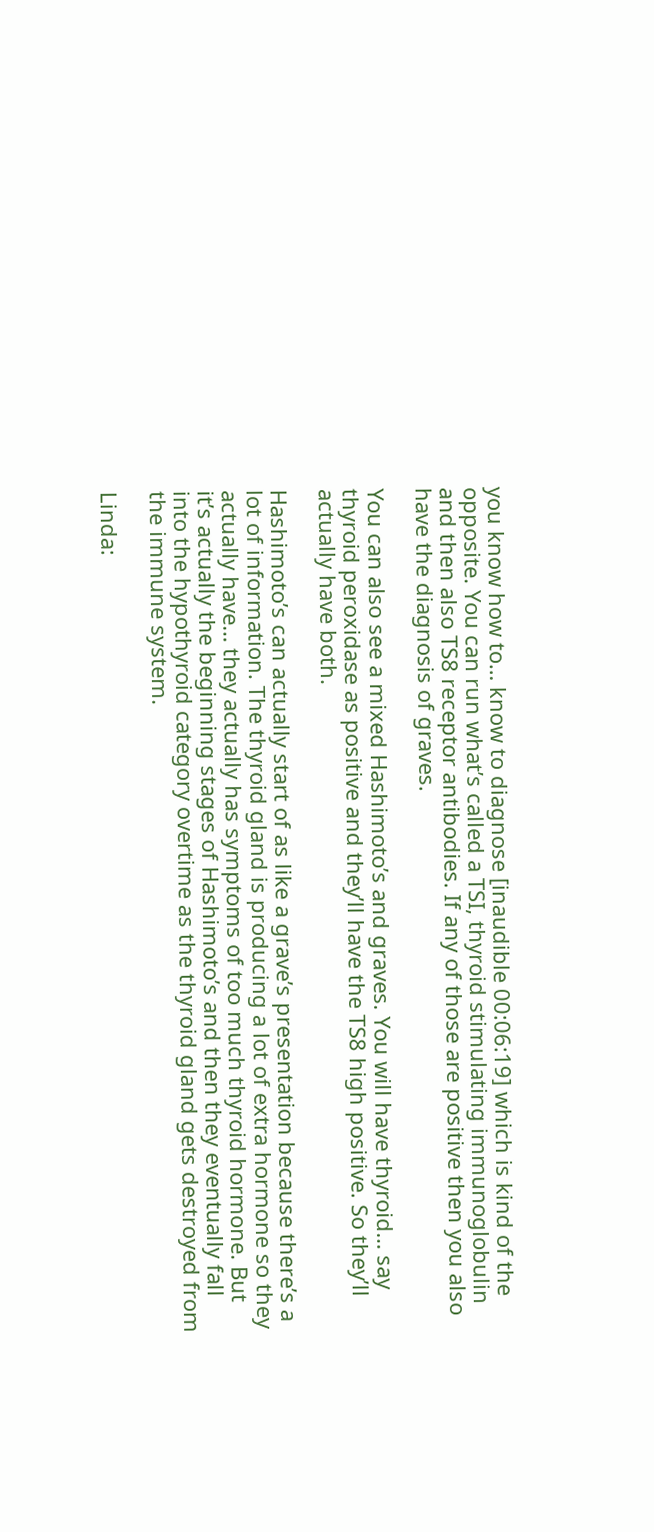you know how to… know to diagnose [inaudible 00:06:19] which is kind of the opposite. You can run what’s called a TSI, thyroid stimulating immunoglobulin and then also TS8 receptor antibodies. If any of those are positive then you also have the diagnosis of graves.

You can also see a mixed Hashimoto’s and graves. You will have thyroid… say thyroid peroxidase as positive and they’ll have the TS8 high positive. So they’ll actually have both.

Hashimoto’s can actually start of as like a grave’s presentation because there’s a lot of information. The thyroid gland is producing a lot of extra hormone so they actually have… they actually has symptoms of too much thyroid hormone. But it’s actually the beginning stages of Hashimoto’s and then they eventually fall into the hypothyroid category overtime as the thyroid gland gets destroyed from the immune system.

Linda: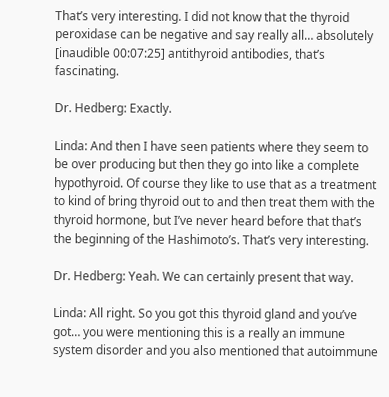That’s very interesting. I did not know that the thyroid peroxidase can be negative and say really all… absolutely [inaudible 00:07:25] antithyroid antibodies, that’s fascinating.

Dr. Hedberg: Exactly.

Linda: And then I have seen patients where they seem to be over producing but then they go into like a complete hypothyroid. Of course they like to use that as a treatment to kind of bring thyroid out to and then treat them with the thyroid hormone, but I’ve never heard before that that’s the beginning of the Hashimoto’s. That’s very interesting.

Dr. Hedberg: Yeah. We can certainly present that way.

Linda: All right. So you got this thyroid gland and you’ve got… you were mentioning this is a really an immune system disorder and you also mentioned that autoimmune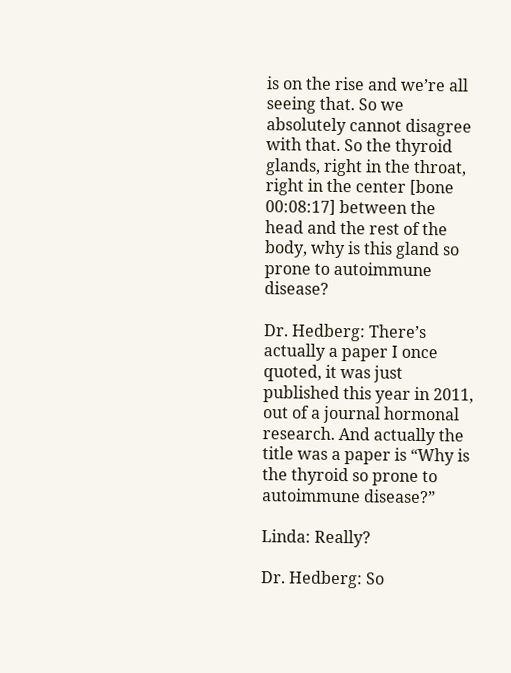is on the rise and we’re all seeing that. So we absolutely cannot disagree with that. So the thyroid glands, right in the throat, right in the center [bone 00:08:17] between the head and the rest of the body, why is this gland so prone to autoimmune disease?

Dr. Hedberg: There’s actually a paper I once quoted, it was just published this year in 2011, out of a journal hormonal research. And actually the title was a paper is “Why is the thyroid so prone to autoimmune disease?”

Linda: Really?

Dr. Hedberg: So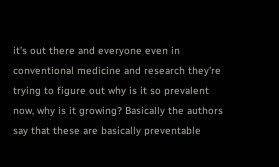it’s out there and everyone even in conventional medicine and research they’re trying to figure out why is it so prevalent now, why is it growing? Basically the authors say that these are basically preventable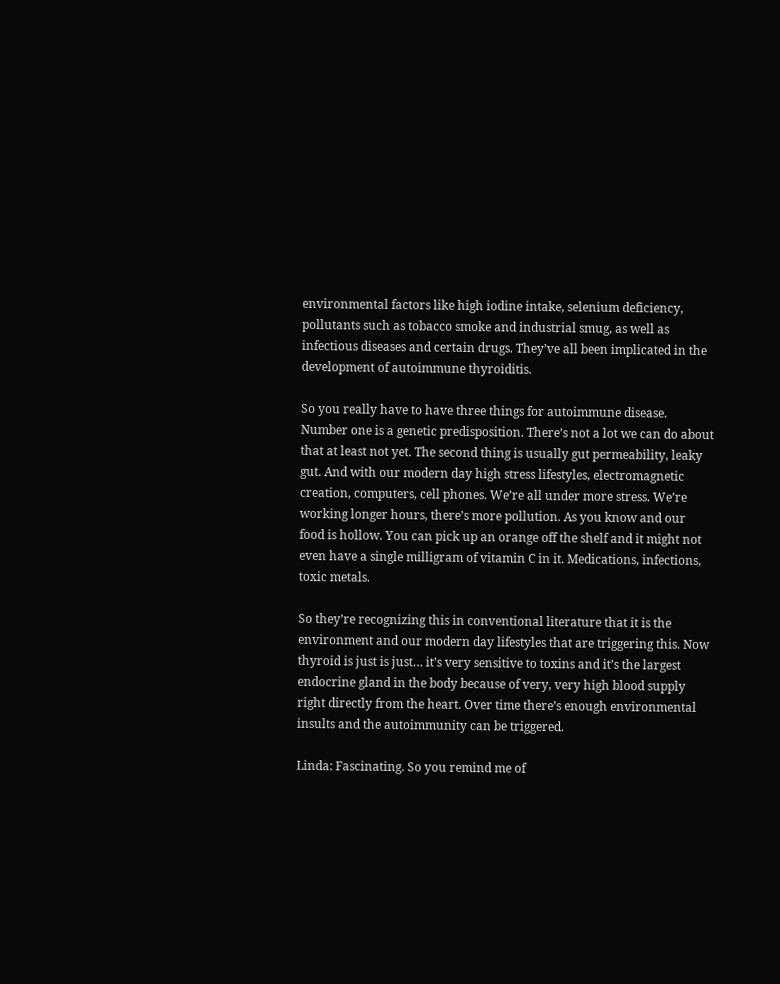environmental factors like high iodine intake, selenium deficiency, pollutants such as tobacco smoke and industrial smug, as well as infectious diseases and certain drugs. They’ve all been implicated in the development of autoimmune thyroiditis.

So you really have to have three things for autoimmune disease. Number one is a genetic predisposition. There’s not a lot we can do about that at least not yet. The second thing is usually gut permeability, leaky gut. And with our modern day high stress lifestyles, electromagnetic creation, computers, cell phones. We’re all under more stress. We’re working longer hours, there’s more pollution. As you know and our food is hollow. You can pick up an orange off the shelf and it might not even have a single milligram of vitamin C in it. Medications, infections, toxic metals.

So they’re recognizing this in conventional literature that it is the environment and our modern day lifestyles that are triggering this. Now thyroid is just is just… it’s very sensitive to toxins and it’s the largest endocrine gland in the body because of very, very high blood supply right directly from the heart. Over time there’s enough environmental insults and the autoimmunity can be triggered.

Linda: Fascinating. So you remind me of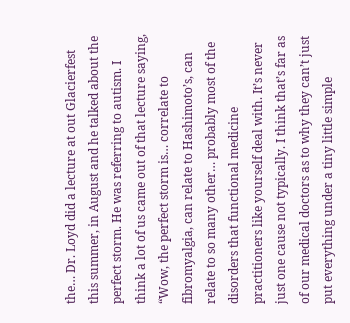the… Dr. Loyd did a lecture at out Glacierfest this summer, in August and he talked about the perfect storm. He was referring to autism. I think a lot of us came out of that lecture saying, “Wow, the perfect storm is… correlate to fibromyalgia, can relate to Hashimoto’s, can relate to so many other… probably most of the disorders that functional medicine practitioners like yourself deal with. It’s never just one cause not typically. I think that’s far as of our medical doctors as to why they can’t just put everything under a tiny little simple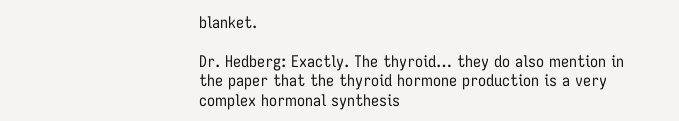blanket.

Dr. Hedberg: Exactly. The thyroid… they do also mention in the paper that the thyroid hormone production is a very complex hormonal synthesis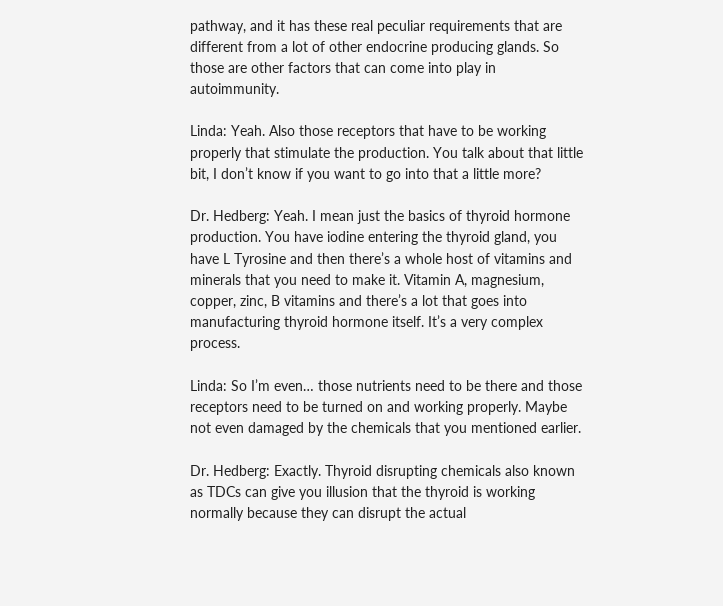pathway, and it has these real peculiar requirements that are different from a lot of other endocrine producing glands. So those are other factors that can come into play in autoimmunity.

Linda: Yeah. Also those receptors that have to be working properly that stimulate the production. You talk about that little bit, I don’t know if you want to go into that a little more?

Dr. Hedberg: Yeah. I mean just the basics of thyroid hormone production. You have iodine entering the thyroid gland, you have L Tyrosine and then there’s a whole host of vitamins and minerals that you need to make it. Vitamin A, magnesium, copper, zinc, B vitamins and there’s a lot that goes into manufacturing thyroid hormone itself. It’s a very complex process.

Linda: So I’m even… those nutrients need to be there and those receptors need to be turned on and working properly. Maybe not even damaged by the chemicals that you mentioned earlier.

Dr. Hedberg: Exactly. Thyroid disrupting chemicals also known as TDCs can give you illusion that the thyroid is working normally because they can disrupt the actual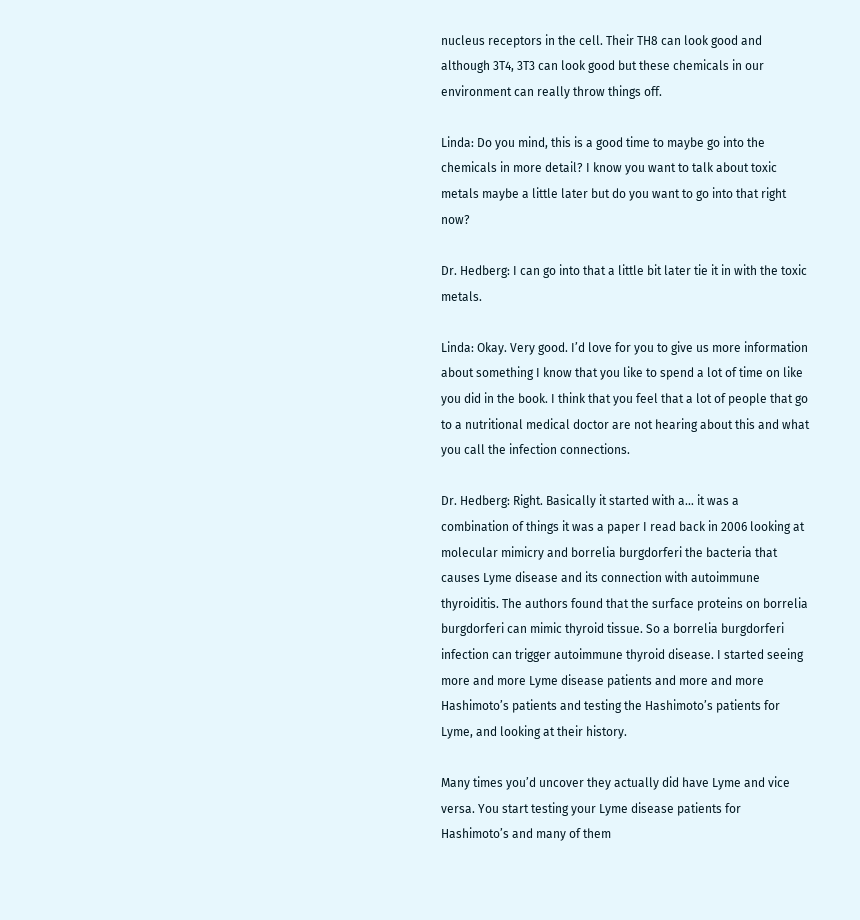nucleus receptors in the cell. Their TH8 can look good and although 3T4, 3T3 can look good but these chemicals in our environment can really throw things off.

Linda: Do you mind, this is a good time to maybe go into the chemicals in more detail? I know you want to talk about toxic metals maybe a little later but do you want to go into that right now?

Dr. Hedberg: I can go into that a little bit later tie it in with the toxic metals.

Linda: Okay. Very good. I’d love for you to give us more information about something I know that you like to spend a lot of time on like you did in the book. I think that you feel that a lot of people that go to a nutritional medical doctor are not hearing about this and what you call the infection connections.

Dr. Hedberg: Right. Basically it started with a… it was a combination of things it was a paper I read back in 2006 looking at molecular mimicry and borrelia burgdorferi the bacteria that causes Lyme disease and its connection with autoimmune thyroiditis. The authors found that the surface proteins on borrelia burgdorferi can mimic thyroid tissue. So a borrelia burgdorferi infection can trigger autoimmune thyroid disease. I started seeing more and more Lyme disease patients and more and more Hashimoto’s patients and testing the Hashimoto’s patients for Lyme, and looking at their history.

Many times you’d uncover they actually did have Lyme and vice versa. You start testing your Lyme disease patients for Hashimoto’s and many of them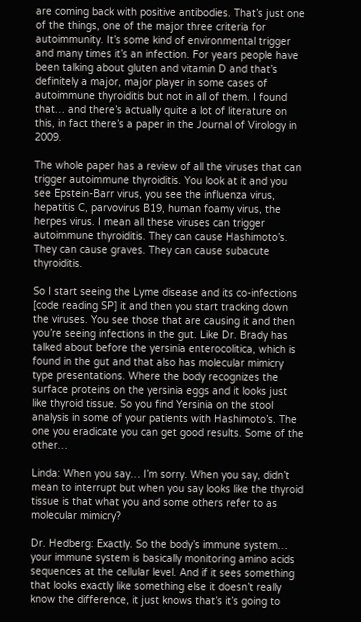are coming back with positive antibodies. That’s just one of the things, one of the major three criteria for autoimmunity. It’s some kind of environmental trigger and many times it’s an infection. For years people have been talking about gluten and vitamin D and that’s definitely a major, major player in some cases of autoimmune thyroiditis but not in all of them. I found that… and there’s actually quite a lot of literature on this, in fact there’s a paper in the Journal of Virology in 2009.

The whole paper has a review of all the viruses that can trigger autoimmune thyroiditis. You look at it and you see Epstein-Barr virus, you see the influenza virus, hepatitis C, parvovirus B19, human foamy virus, the herpes virus. I mean all these viruses can trigger autoimmune thyroiditis. They can cause Hashimoto’s. They can cause graves. They can cause subacute thyroiditis.

So I start seeing the Lyme disease and its co-infections [code reading SP] it and then you start tracking down the viruses. You see those that are causing it and then you’re seeing infections in the gut. Like Dr. Brady has talked about before the yersinia enterocolitica, which is found in the gut and that also has molecular mimicry type presentations. Where the body recognizes the surface proteins on the yersinia eggs and it looks just like thyroid tissue. So you find Yersinia on the stool analysis in some of your patients with Hashimoto’s. The one you eradicate you can get good results. Some of the other…

Linda: When you say… I’m sorry. When you say, didn’t mean to interrupt but when you say looks like the thyroid tissue is that what you and some others refer to as molecular mimicry?

Dr. Hedberg: Exactly. So the body’s immune system… your immune system is basically monitoring amino acids sequences at the cellular level. And if it sees something that looks exactly like something else it doesn’t really know the difference, it just knows that’s it’s going to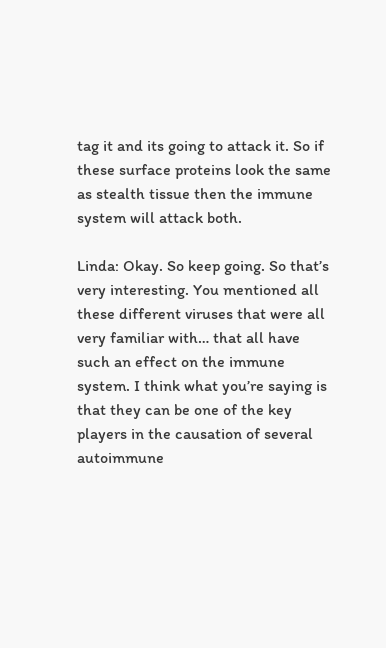tag it and its going to attack it. So if these surface proteins look the same as stealth tissue then the immune system will attack both.

Linda: Okay. So keep going. So that’s very interesting. You mentioned all these different viruses that were all very familiar with… that all have such an effect on the immune system. I think what you’re saying is that they can be one of the key players in the causation of several autoimmune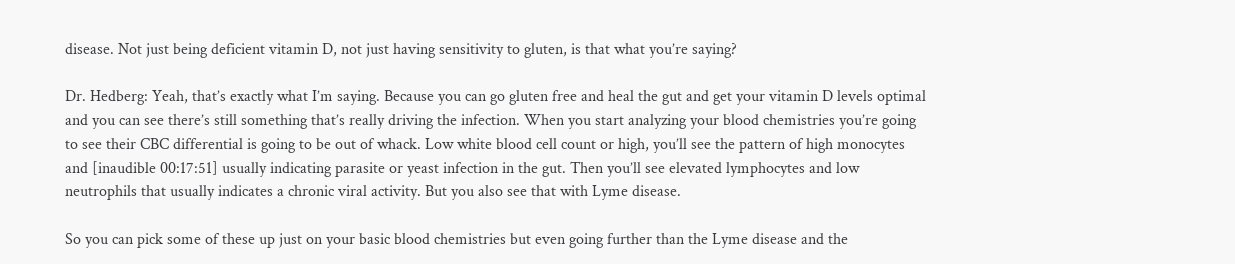disease. Not just being deficient vitamin D, not just having sensitivity to gluten, is that what you’re saying?

Dr. Hedberg: Yeah, that’s exactly what I’m saying. Because you can go gluten free and heal the gut and get your vitamin D levels optimal and you can see there’s still something that’s really driving the infection. When you start analyzing your blood chemistries you’re going to see their CBC differential is going to be out of whack. Low white blood cell count or high, you’ll see the pattern of high monocytes and [inaudible 00:17:51] usually indicating parasite or yeast infection in the gut. Then you’ll see elevated lymphocytes and low neutrophils that usually indicates a chronic viral activity. But you also see that with Lyme disease.

So you can pick some of these up just on your basic blood chemistries but even going further than the Lyme disease and the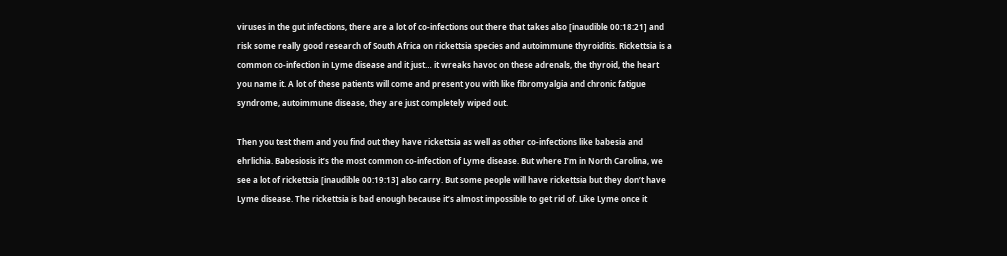viruses in the gut infections, there are a lot of co-infections out there that takes also [inaudible 00:18:21] and risk some really good research of South Africa on rickettsia species and autoimmune thyroiditis. Rickettsia is a common co-infection in Lyme disease and it just… it wreaks havoc on these adrenals, the thyroid, the heart you name it. A lot of these patients will come and present you with like fibromyalgia and chronic fatigue syndrome, autoimmune disease, they are just completely wiped out.

Then you test them and you find out they have rickettsia as well as other co-infections like babesia and ehrlichia. Babesiosis it’s the most common co-infection of Lyme disease. But where I’m in North Carolina, we see a lot of rickettsia [inaudible 00:19:13] also carry. But some people will have rickettsia but they don’t have Lyme disease. The rickettsia is bad enough because it’s almost impossible to get rid of. Like Lyme once it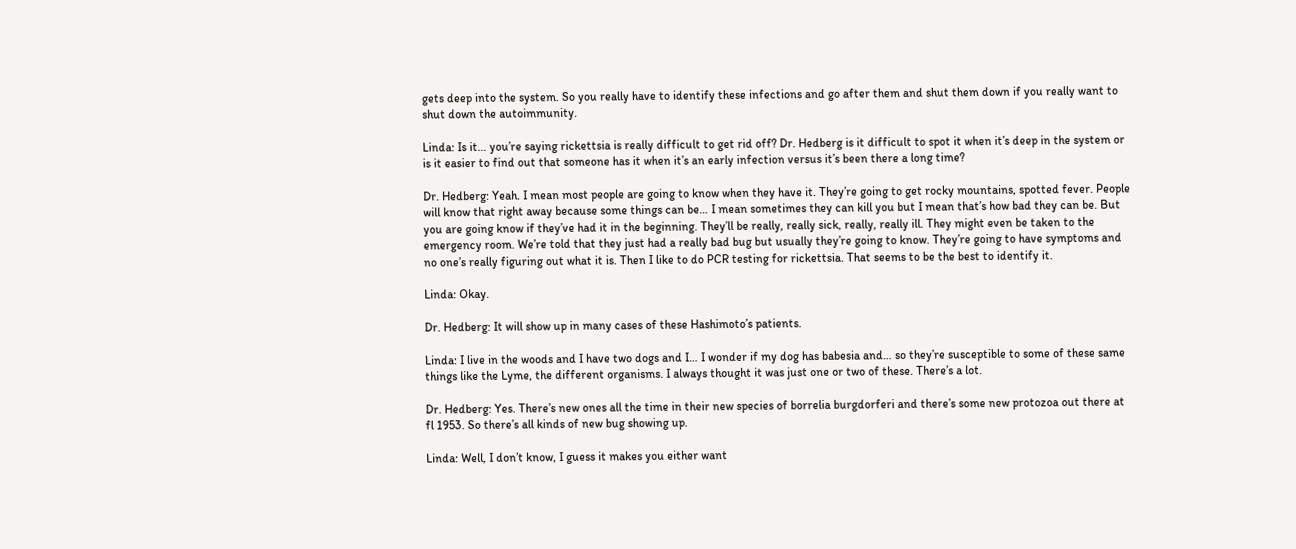gets deep into the system. So you really have to identify these infections and go after them and shut them down if you really want to shut down the autoimmunity.

Linda: Is it… you’re saying rickettsia is really difficult to get rid off? Dr. Hedberg is it difficult to spot it when it’s deep in the system or is it easier to find out that someone has it when it’s an early infection versus it’s been there a long time?

Dr. Hedberg: Yeah. I mean most people are going to know when they have it. They’re going to get rocky mountains, spotted fever. People will know that right away because some things can be… I mean sometimes they can kill you but I mean that’s how bad they can be. But you are going know if they’ve had it in the beginning. They’ll be really, really sick, really, really ill. They might even be taken to the emergency room. We’re told that they just had a really bad bug but usually they’re going to know. They’re going to have symptoms and no one’s really figuring out what it is. Then I like to do PCR testing for rickettsia. That seems to be the best to identify it.

Linda: Okay.

Dr. Hedberg: It will show up in many cases of these Hashimoto’s patients.

Linda: I live in the woods and I have two dogs and I… I wonder if my dog has babesia and… so they’re susceptible to some of these same things like the Lyme, the different organisms. I always thought it was just one or two of these. There’s a lot.

Dr. Hedberg: Yes. There’s new ones all the time in their new species of borrelia burgdorferi and there’s some new protozoa out there at fl 1953. So there’s all kinds of new bug showing up.

Linda: Well, I don’t know, I guess it makes you either want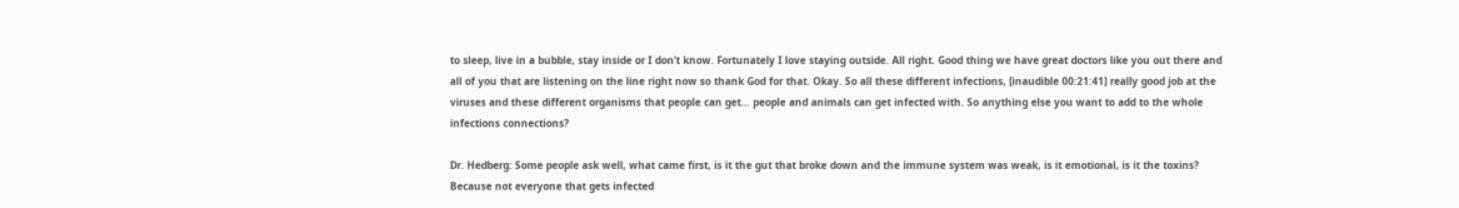to sleep, live in a bubble, stay inside or I don’t know. Fortunately I love staying outside. All right. Good thing we have great doctors like you out there and all of you that are listening on the line right now so thank God for that. Okay. So all these different infections, [inaudible 00:21:41] really good job at the viruses and these different organisms that people can get… people and animals can get infected with. So anything else you want to add to the whole infections connections?

Dr. Hedberg: Some people ask well, what came first, is it the gut that broke down and the immune system was weak, is it emotional, is it the toxins? Because not everyone that gets infected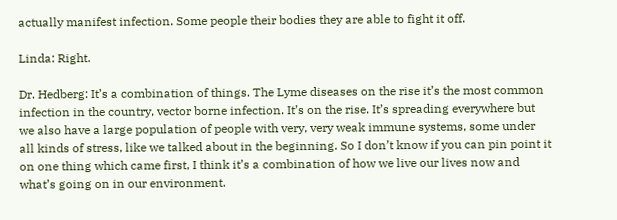actually manifest infection. Some people their bodies they are able to fight it off.

Linda: Right.

Dr. Hedberg: It’s a combination of things. The Lyme diseases on the rise it’s the most common infection in the country, vector borne infection. It’s on the rise. It’s spreading everywhere but we also have a large population of people with very, very weak immune systems, some under all kinds of stress, like we talked about in the beginning. So I don’t know if you can pin point it on one thing which came first, I think it’s a combination of how we live our lives now and what’s going on in our environment.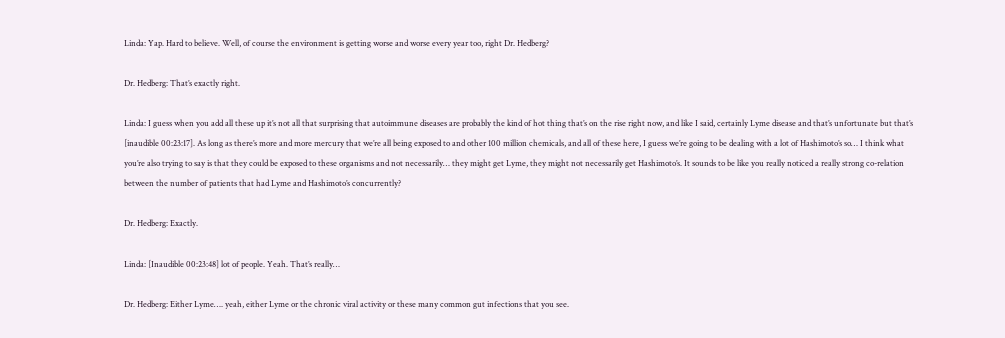Linda: Yap. Hard to believe. Well, of course the environment is getting worse and worse every year too, right Dr. Hedberg?

Dr. Hedberg: That’s exactly right.

Linda: I guess when you add all these up it’s not all that surprising that autoimmune diseases are probably the kind of hot thing that’s on the rise right now, and like I said, certainly Lyme disease and that’s unfortunate but that’s [inaudible 00:23:17]. As long as there’s more and more mercury that we’re all being exposed to and other 100 million chemicals, and all of these here, I guess we’re going to be dealing with a lot of Hashimoto’s so… I think what you’re also trying to say is that they could be exposed to these organisms and not necessarily… they might get Lyme, they might not necessarily get Hashimoto’s. It sounds to be like you really noticed a really strong co-relation between the number of patients that had Lyme and Hashimoto’s concurrently?

Dr. Hedberg: Exactly.

Linda: [Inaudible 00:23:48] lot of people. Yeah. That’s really…

Dr. Hedberg: Either Lyme…. yeah, either Lyme or the chronic viral activity or these many common gut infections that you see.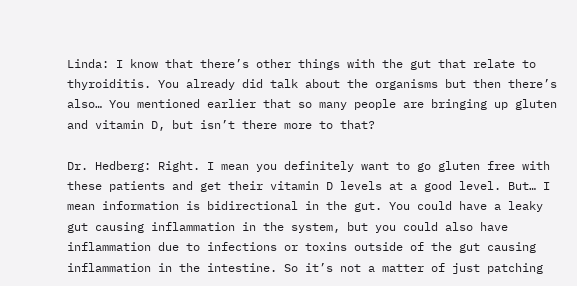Linda: I know that there’s other things with the gut that relate to thyroiditis. You already did talk about the organisms but then there’s also… You mentioned earlier that so many people are bringing up gluten and vitamin D, but isn’t there more to that?

Dr. Hedberg: Right. I mean you definitely want to go gluten free with these patients and get their vitamin D levels at a good level. But… I mean information is bidirectional in the gut. You could have a leaky gut causing inflammation in the system, but you could also have inflammation due to infections or toxins outside of the gut causing inflammation in the intestine. So it’s not a matter of just patching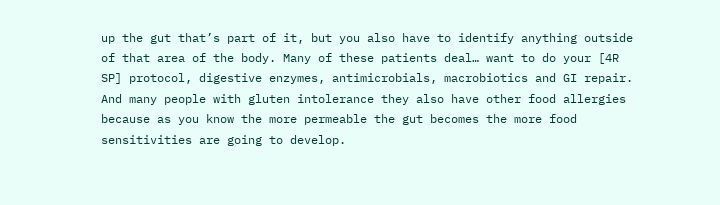up the gut that’s part of it, but you also have to identify anything outside of that area of the body. Many of these patients deal… want to do your [4R SP] protocol, digestive enzymes, antimicrobials, macrobiotics and GI repair. And many people with gluten intolerance they also have other food allergies because as you know the more permeable the gut becomes the more food sensitivities are going to develop.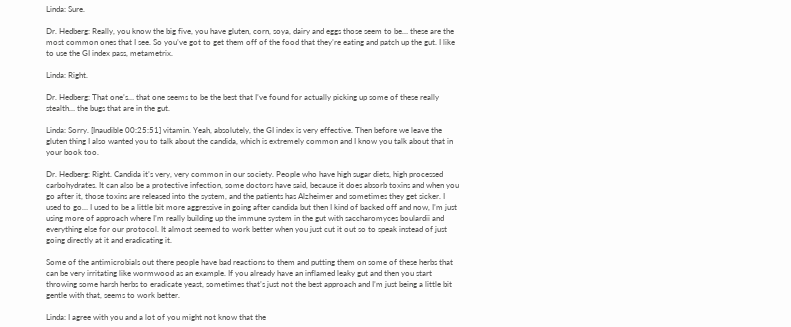Linda: Sure.

Dr. Hedberg: Really, you know the big five, you have gluten, corn, soya, dairy and eggs those seem to be… these are the most common ones that I see. So you’ve got to get them off of the food that they’re eating and patch up the gut. I like to use the GI index pass, metametrix.

Linda: Right.

Dr. Hedberg: That one’s… that one seems to be the best that I’ve found for actually picking up some of these really stealth… the bugs that are in the gut.

Linda: Sorry. [Inaudible 00:25:51] vitamin. Yeah, absolutely, the GI index is very effective. Then before we leave the gluten thing I also wanted you to talk about the candida, which is extremely common and I know you talk about that in your book too.

Dr. Hedberg: Right. Candida it’s very, very common in our society. People who have high sugar diets, high processed carbohydrates. It can also be a protective infection, some doctors have said, because it does absorb toxins and when you go after it, those toxins are released into the system, and the patients has Alzheimer and sometimes they get sicker. I used to go… I used to be a little bit more aggressive in going after candida but then I kind of backed off and now, I’m just using more of approach where I’m really building up the immune system in the gut with saccharomyces boulardii and everything else for our protocol. It almost seemed to work better when you just cut it out so to speak instead of just going directly at it and eradicating it.

Some of the antimicrobials out there people have bad reactions to them and putting them on some of these herbs that can be very irritating like wormwood as an example. If you already have an inflamed leaky gut and then you start throwing some harsh herbs to eradicate yeast, sometimes that’s just not the best approach and I’m just being a little bit gentle with that, seems to work better.

Linda: I agree with you and a lot of you might not know that the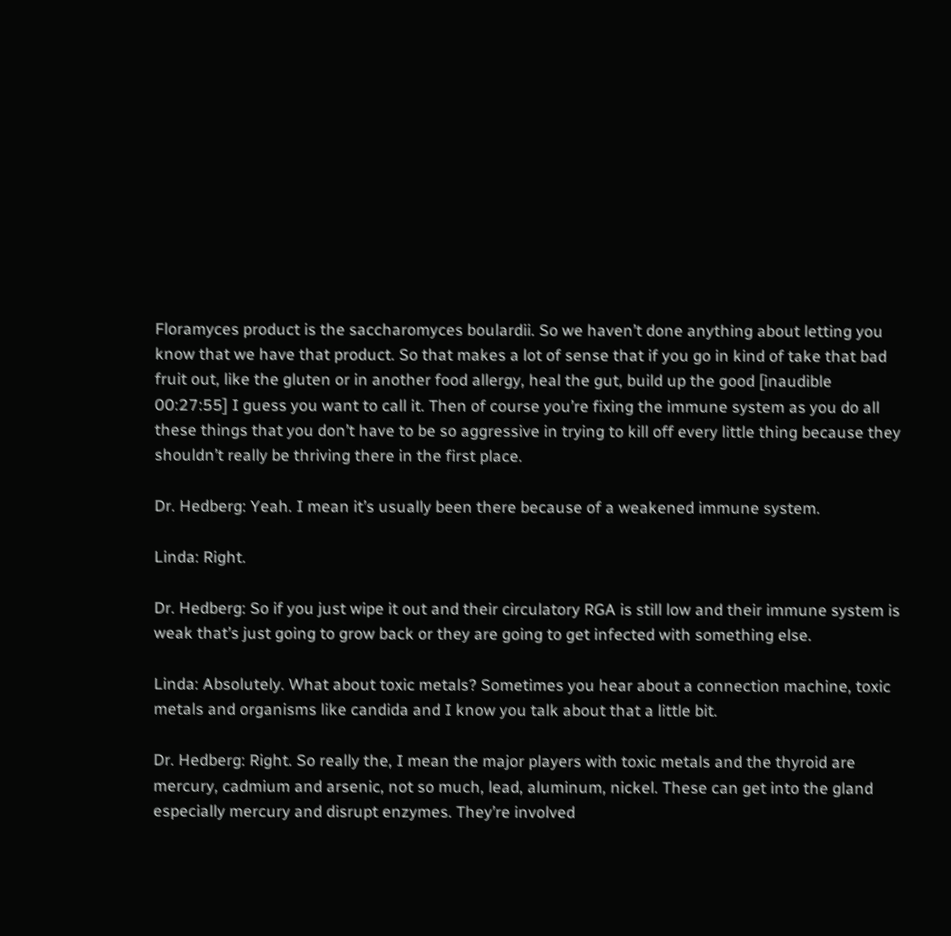Floramyces product is the saccharomyces boulardii. So we haven’t done anything about letting you know that we have that product. So that makes a lot of sense that if you go in kind of take that bad fruit out, like the gluten or in another food allergy, heal the gut, build up the good [inaudible 00:27:55] I guess you want to call it. Then of course you’re fixing the immune system as you do all these things that you don’t have to be so aggressive in trying to kill off every little thing because they shouldn’t really be thriving there in the first place.

Dr. Hedberg: Yeah. I mean it’s usually been there because of a weakened immune system.

Linda: Right.

Dr. Hedberg: So if you just wipe it out and their circulatory RGA is still low and their immune system is weak that’s just going to grow back or they are going to get infected with something else.

Linda: Absolutely. What about toxic metals? Sometimes you hear about a connection machine, toxic metals and organisms like candida and I know you talk about that a little bit.

Dr. Hedberg: Right. So really the, I mean the major players with toxic metals and the thyroid are mercury, cadmium and arsenic, not so much, lead, aluminum, nickel. These can get into the gland especially mercury and disrupt enzymes. They’re involved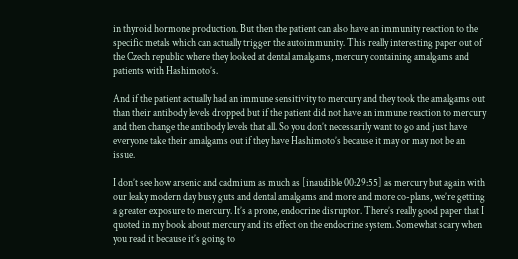in thyroid hormone production. But then the patient can also have an immunity reaction to the specific metals which can actually trigger the autoimmunity. This really interesting paper out of the Czech republic where they looked at dental amalgams, mercury containing amalgams and patients with Hashimoto’s.

And if the patient actually had an immune sensitivity to mercury and they took the amalgams out than their antibody levels dropped but if the patient did not have an immune reaction to mercury and then change the antibody levels that all. So you don’t necessarily want to go and just have everyone take their amalgams out if they have Hashimoto’s because it may or may not be an issue.

I don’t see how arsenic and cadmium as much as [inaudible 00:29:55] as mercury but again with our leaky modern day busy guts and dental amalgams and more and more co-plans, we’re getting a greater exposure to mercury. It’s a prone, endocrine disruptor. There’s really good paper that I quoted in my book about mercury and its effect on the endocrine system. Somewhat scary when you read it because it’s going to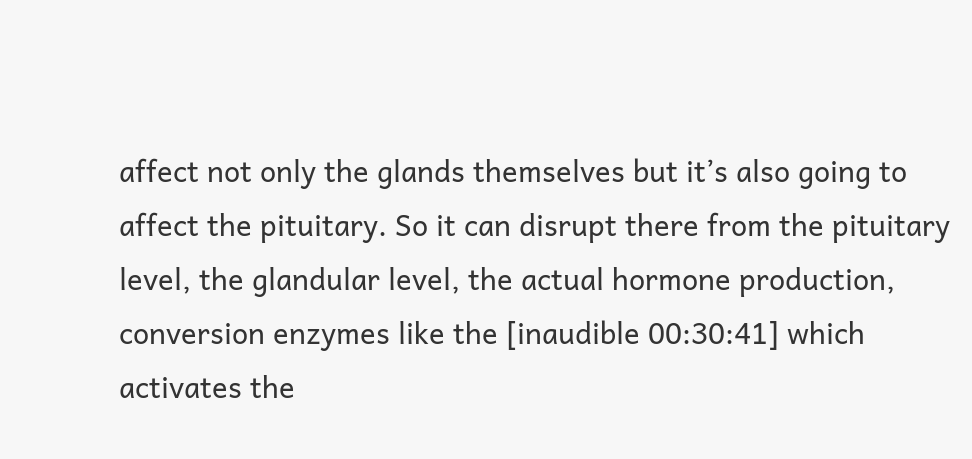affect not only the glands themselves but it’s also going to affect the pituitary. So it can disrupt there from the pituitary level, the glandular level, the actual hormone production, conversion enzymes like the [inaudible 00:30:41] which activates the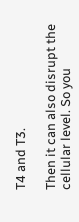T4 and T3.

Then it can also disrupt the cellular level. So you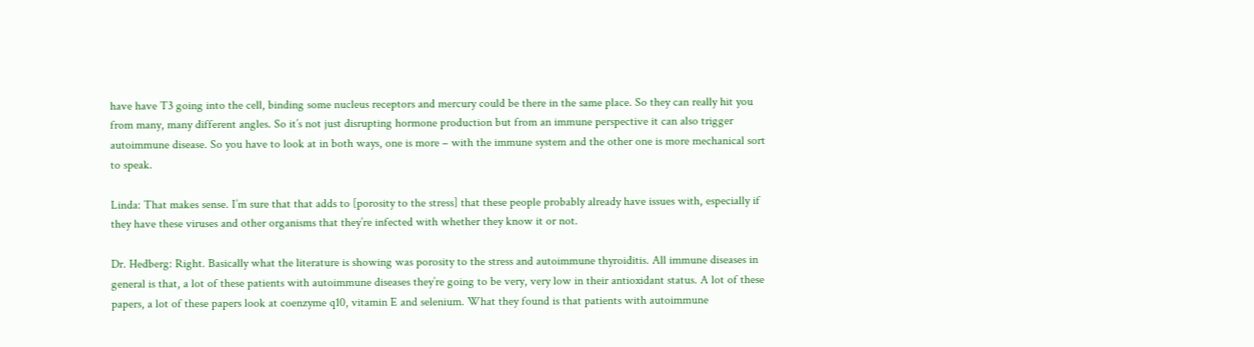have have T3 going into the cell, binding some nucleus receptors and mercury could be there in the same place. So they can really hit you from many, many different angles. So it’s not just disrupting hormone production but from an immune perspective it can also trigger autoimmune disease. So you have to look at in both ways, one is more – with the immune system and the other one is more mechanical sort to speak.

Linda: That makes sense. I’m sure that that adds to [porosity to the stress] that these people probably already have issues with, especially if they have these viruses and other organisms that they’re infected with whether they know it or not.

Dr. Hedberg: Right. Basically what the literature is showing was porosity to the stress and autoimmune thyroiditis. All immune diseases in general is that, a lot of these patients with autoimmune diseases they’re going to be very, very low in their antioxidant status. A lot of these papers, a lot of these papers look at coenzyme q10, vitamin E and selenium. What they found is that patients with autoimmune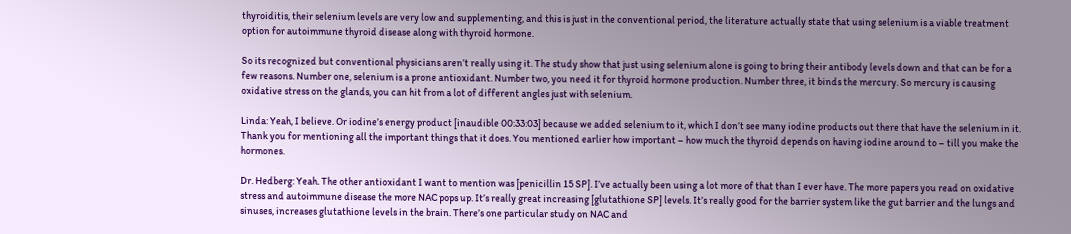thyroiditis, their selenium levels are very low and supplementing, and this is just in the conventional period, the literature actually state that using selenium is a viable treatment option for autoimmune thyroid disease along with thyroid hormone.

So its recognized but conventional physicians aren’t really using it. The study show that just using selenium alone is going to bring their antibody levels down and that can be for a few reasons. Number one, selenium is a prone antioxidant. Number two, you need it for thyroid hormone production. Number three, it binds the mercury. So mercury is causing oxidative stress on the glands, you can hit from a lot of different angles just with selenium.

Linda: Yeah, I believe. Or iodine’s energy product [inaudible 00:33:03] because we added selenium to it, which I don’t see many iodine products out there that have the selenium in it. Thank you for mentioning all the important things that it does. You mentioned earlier how important – how much the thyroid depends on having iodine around to – till you make the hormones.

Dr. Hedberg: Yeah. The other antioxidant I want to mention was [penicillin 15 SP]. I’ve actually been using a lot more of that than I ever have. The more papers you read on oxidative stress and autoimmune disease the more NAC pops up. It’s really great increasing [glutathione SP] levels. It’s really good for the barrier system like the gut barrier and the lungs and sinuses, increases glutathione levels in the brain. There’s one particular study on NAC and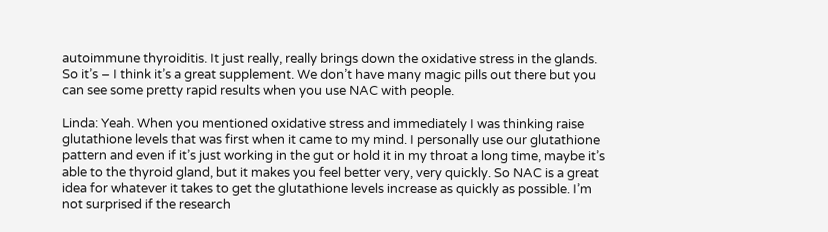autoimmune thyroiditis. It just really, really brings down the oxidative stress in the glands. So it’s – I think it’s a great supplement. We don’t have many magic pills out there but you can see some pretty rapid results when you use NAC with people.

Linda: Yeah. When you mentioned oxidative stress and immediately I was thinking raise glutathione levels that was first when it came to my mind. I personally use our glutathione pattern and even if it’s just working in the gut or hold it in my throat a long time, maybe it’s able to the thyroid gland, but it makes you feel better very, very quickly. So NAC is a great idea for whatever it takes to get the glutathione levels increase as quickly as possible. I’m not surprised if the research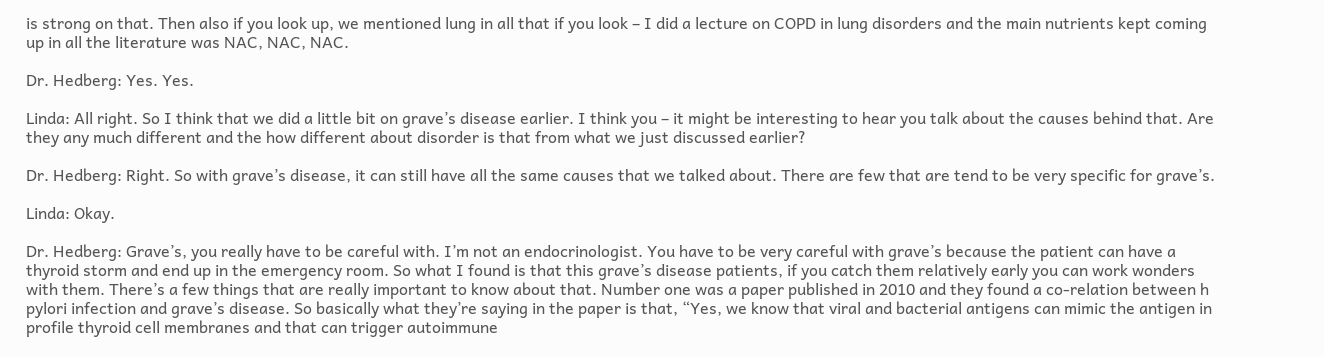is strong on that. Then also if you look up, we mentioned lung in all that if you look – I did a lecture on COPD in lung disorders and the main nutrients kept coming up in all the literature was NAC, NAC, NAC.

Dr. Hedberg: Yes. Yes.

Linda: All right. So I think that we did a little bit on grave’s disease earlier. I think you – it might be interesting to hear you talk about the causes behind that. Are they any much different and the how different about disorder is that from what we just discussed earlier?

Dr. Hedberg: Right. So with grave’s disease, it can still have all the same causes that we talked about. There are few that are tend to be very specific for grave’s.

Linda: Okay.

Dr. Hedberg: Grave’s, you really have to be careful with. I’m not an endocrinologist. You have to be very careful with grave’s because the patient can have a thyroid storm and end up in the emergency room. So what I found is that this grave’s disease patients, if you catch them relatively early you can work wonders with them. There’s a few things that are really important to know about that. Number one was a paper published in 2010 and they found a co-relation between h pylori infection and grave’s disease. So basically what they’re saying in the paper is that, “Yes, we know that viral and bacterial antigens can mimic the antigen in profile thyroid cell membranes and that can trigger autoimmune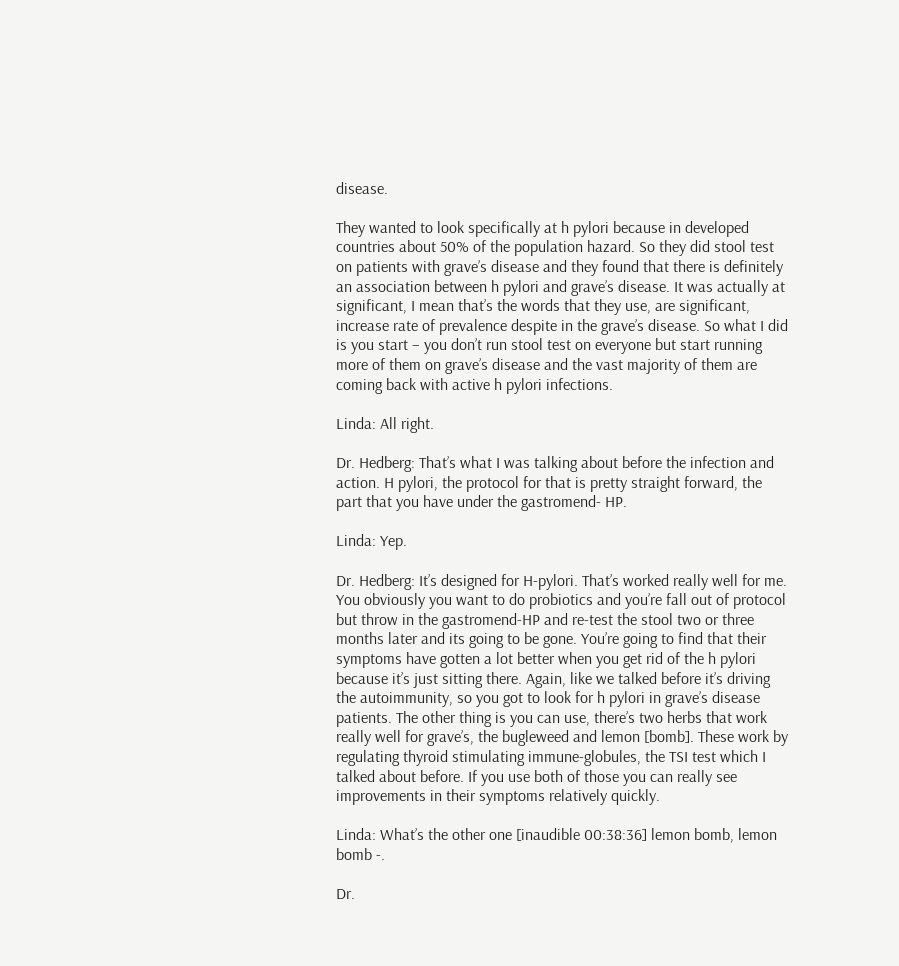disease.

They wanted to look specifically at h pylori because in developed countries about 50% of the population hazard. So they did stool test on patients with grave’s disease and they found that there is definitely an association between h pylori and grave’s disease. It was actually at significant, I mean that’s the words that they use, are significant, increase rate of prevalence despite in the grave’s disease. So what I did is you start – you don’t run stool test on everyone but start running more of them on grave’s disease and the vast majority of them are coming back with active h pylori infections.

Linda: All right.

Dr. Hedberg: That’s what I was talking about before the infection and action. H pylori, the protocol for that is pretty straight forward, the part that you have under the gastromend- HP.

Linda: Yep.

Dr. Hedberg: It’s designed for H-pylori. That’s worked really well for me. You obviously you want to do probiotics and you’re fall out of protocol but throw in the gastromend-HP and re-test the stool two or three months later and its going to be gone. You’re going to find that their symptoms have gotten a lot better when you get rid of the h pylori because it’s just sitting there. Again, like we talked before it’s driving the autoimmunity, so you got to look for h pylori in grave’s disease patients. The other thing is you can use, there’s two herbs that work really well for grave’s, the bugleweed and lemon [bomb]. These work by regulating thyroid stimulating immune-globules, the TSI test which I talked about before. If you use both of those you can really see improvements in their symptoms relatively quickly.

Linda: What’s the other one [inaudible 00:38:36] lemon bomb, lemon bomb -.

Dr.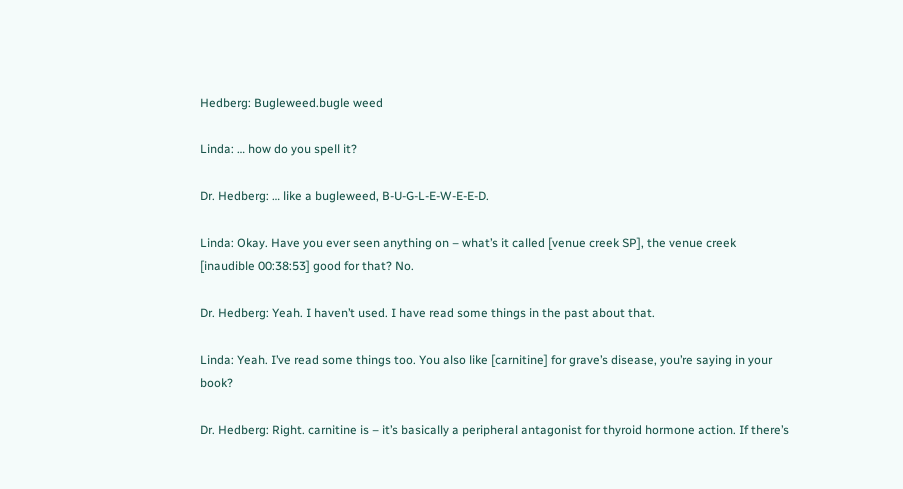Hedberg: Bugleweed.bugle weed

Linda: … how do you spell it?

Dr. Hedberg: … like a bugleweed, B-U-G-L-E-W-E-E-D.

Linda: Okay. Have you ever seen anything on – what’s it called [venue creek SP], the venue creek [inaudible 00:38:53] good for that? No.

Dr. Hedberg: Yeah. I haven’t used. I have read some things in the past about that.

Linda: Yeah. I’ve read some things too. You also like [carnitine] for grave’s disease, you’re saying in your book?

Dr. Hedberg: Right. carnitine is – it’s basically a peripheral antagonist for thyroid hormone action. If there’s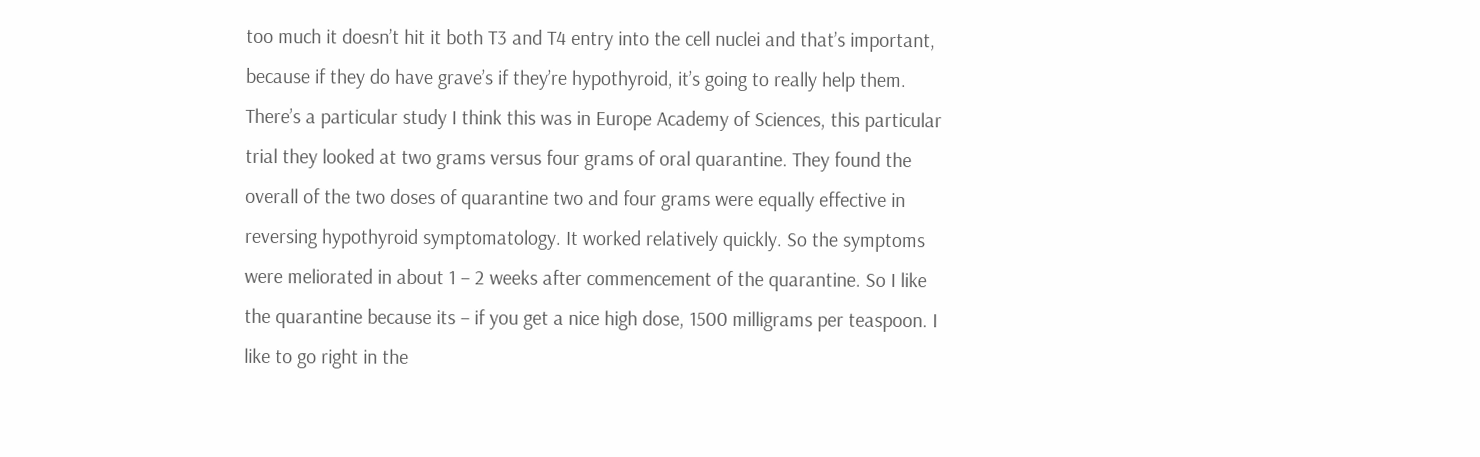too much it doesn’t hit it both T3 and T4 entry into the cell nuclei and that’s important, because if they do have grave’s if they’re hypothyroid, it’s going to really help them. There’s a particular study I think this was in Europe Academy of Sciences, this particular trial they looked at two grams versus four grams of oral quarantine. They found the overall of the two doses of quarantine two and four grams were equally effective in reversing hypothyroid symptomatology. It worked relatively quickly. So the symptoms were meliorated in about 1 – 2 weeks after commencement of the quarantine. So I like the quarantine because its – if you get a nice high dose, 1500 milligrams per teaspoon. I like to go right in the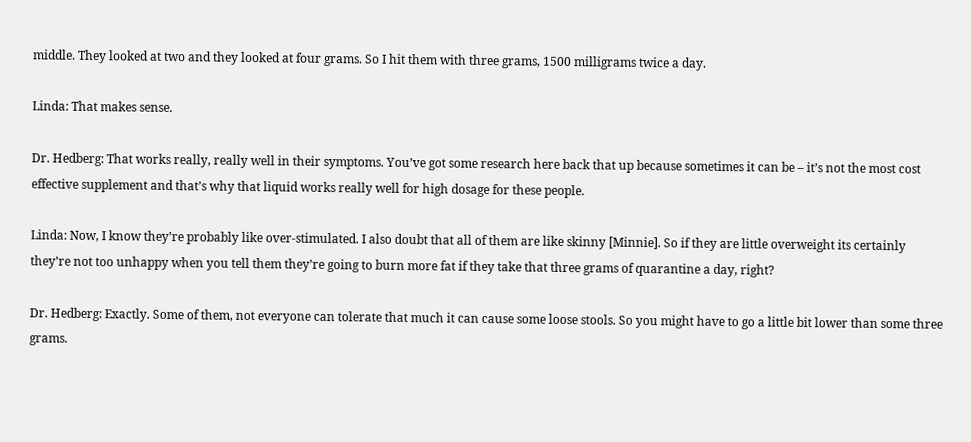middle. They looked at two and they looked at four grams. So I hit them with three grams, 1500 milligrams twice a day.

Linda: That makes sense.

Dr. Hedberg: That works really, really well in their symptoms. You’ve got some research here back that up because sometimes it can be – it’s not the most cost effective supplement and that’s why that liquid works really well for high dosage for these people.

Linda: Now, I know they’re probably like over-stimulated. I also doubt that all of them are like skinny [Minnie]. So if they are little overweight its certainly they’re not too unhappy when you tell them they’re going to burn more fat if they take that three grams of quarantine a day, right?

Dr. Hedberg: Exactly. Some of them, not everyone can tolerate that much it can cause some loose stools. So you might have to go a little bit lower than some three grams.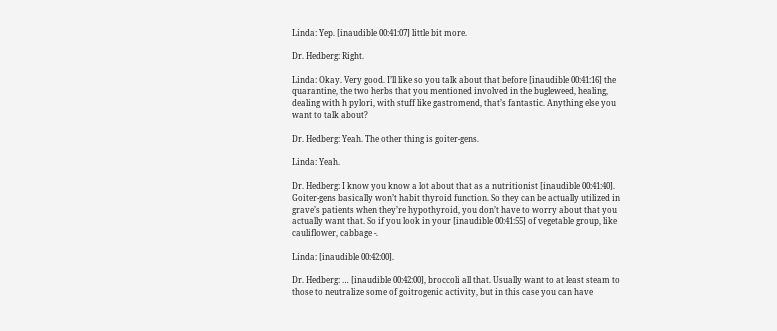Linda: Yep. [inaudible 00:41:07] little bit more.

Dr. Hedberg: Right.

Linda: Okay. Very good. I’ll like so you talk about that before [inaudible 00:41:16] the quarantine, the two herbs that you mentioned involved in the bugleweed, healing, dealing with h pylori, with stuff like gastromend, that’s fantastic. Anything else you want to talk about?

Dr. Hedberg: Yeah. The other thing is goiter-gens.

Linda: Yeah.

Dr. Hedberg: I know you know a lot about that as a nutritionist [inaudible 00:41:40]. Goiter-gens basically won’t habit thyroid function. So they can be actually utilized in grave’s patients when they’re hypothyroid, you don’t have to worry about that you actually want that. So if you look in your [inaudible 00:41:55] of vegetable group, like cauliflower, cabbage -.

Linda: [inaudible 00:42:00].

Dr. Hedberg: … [inaudible 00:42:00], broccoli all that. Usually want to at least steam to those to neutralize some of goitrogenic activity, but in this case you can have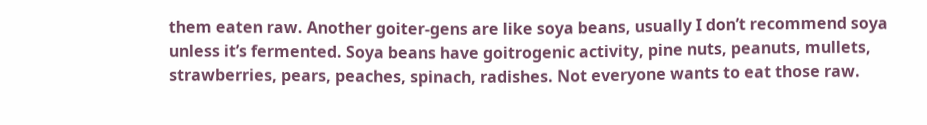them eaten raw. Another goiter-gens are like soya beans, usually I don’t recommend soya unless it’s fermented. Soya beans have goitrogenic activity, pine nuts, peanuts, mullets, strawberries, pears, peaches, spinach, radishes. Not everyone wants to eat those raw.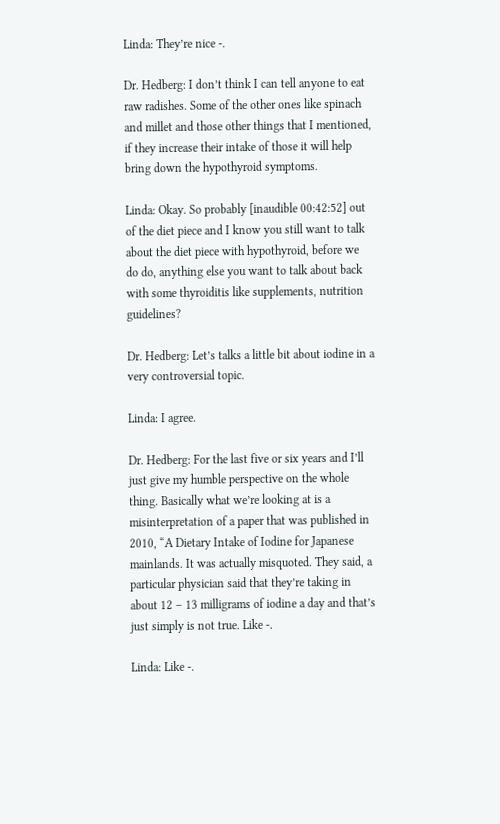Linda: They’re nice -.

Dr. Hedberg: I don’t think I can tell anyone to eat raw radishes. Some of the other ones like spinach and millet and those other things that I mentioned, if they increase their intake of those it will help bring down the hypothyroid symptoms.

Linda: Okay. So probably [inaudible 00:42:52] out of the diet piece and I know you still want to talk about the diet piece with hypothyroid, before we do do, anything else you want to talk about back with some thyroiditis like supplements, nutrition guidelines?

Dr. Hedberg: Let’s talks a little bit about iodine in a very controversial topic.

Linda: I agree.

Dr. Hedberg: For the last five or six years and I’ll just give my humble perspective on the whole thing. Basically what we’re looking at is a misinterpretation of a paper that was published in 2010, “A Dietary Intake of Iodine for Japanese mainlands. It was actually misquoted. They said, a particular physician said that they’re taking in about 12 – 13 milligrams of iodine a day and that’s just simply is not true. Like -.

Linda: Like -.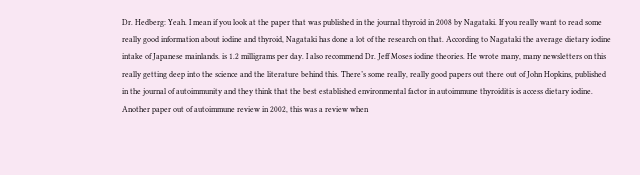Dr. Hedberg: Yeah. I mean if you look at the paper that was published in the journal thyroid in 2008 by Nagataki. If you really want to read some really good information about iodine and thyroid, Nagataki has done a lot of the research on that. According to Nagataki the average dietary iodine intake of Japanese mainlands. is 1.2 milligrams per day. I also recommend Dr. Jeff Moses iodine theories. He wrote many, many newsletters on this really getting deep into the science and the literature behind this. There’s some really, really good papers out there out of John Hopkins, published in the journal of autoimmunity and they think that the best established environmental factor in autoimmune thyroiditis is access dietary iodine. Another paper out of autoimmune review in 2002, this was a review when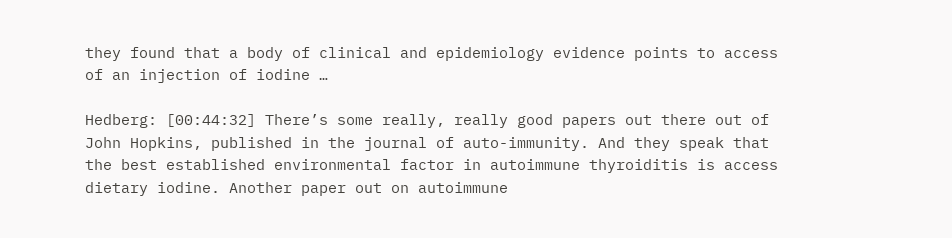they found that a body of clinical and epidemiology evidence points to access of an injection of iodine …

Hedberg: [00:44:32] There’s some really, really good papers out there out of John Hopkins, published in the journal of auto-immunity. And they speak that the best established environmental factor in autoimmune thyroiditis is access dietary iodine. Another paper out on autoimmune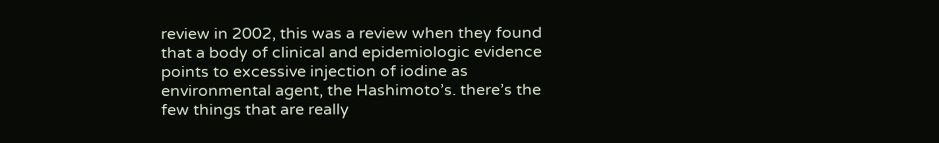review in 2002, this was a review when they found that a body of clinical and epidemiologic evidence points to excessive injection of iodine as environmental agent, the Hashimoto’s. there’s the few things that are really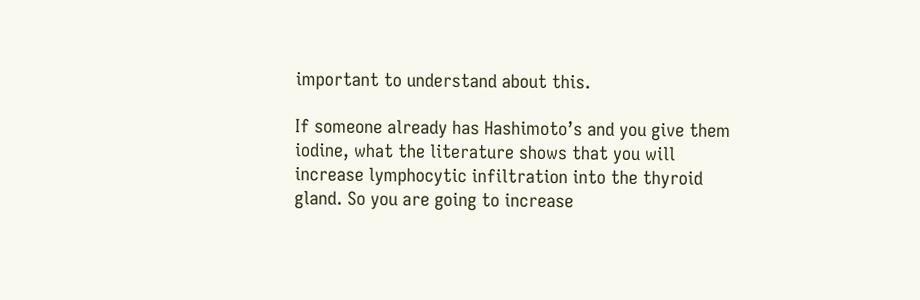important to understand about this.

If someone already has Hashimoto’s and you give them iodine, what the literature shows that you will increase lymphocytic infiltration into the thyroid gland. So you are going to increase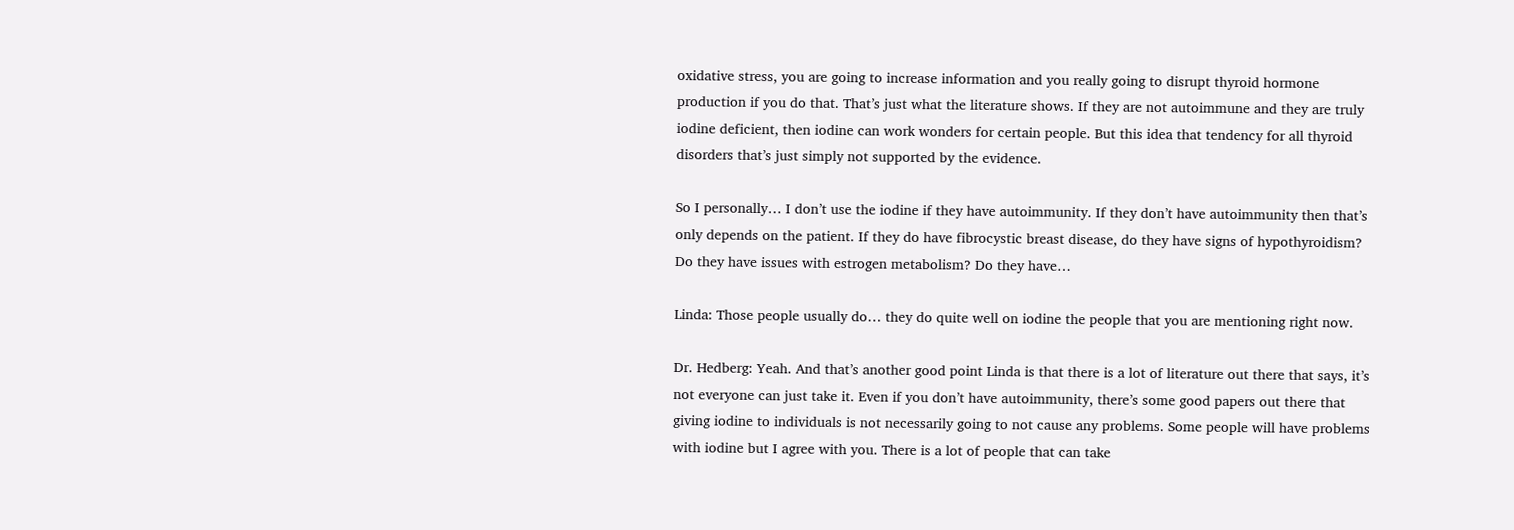oxidative stress, you are going to increase information and you really going to disrupt thyroid hormone production if you do that. That’s just what the literature shows. If they are not autoimmune and they are truly iodine deficient, then iodine can work wonders for certain people. But this idea that tendency for all thyroid disorders that’s just simply not supported by the evidence.

So I personally… I don’t use the iodine if they have autoimmunity. If they don’t have autoimmunity then that’s only depends on the patient. If they do have fibrocystic breast disease, do they have signs of hypothyroidism? Do they have issues with estrogen metabolism? Do they have…

Linda: Those people usually do… they do quite well on iodine the people that you are mentioning right now.

Dr. Hedberg: Yeah. And that’s another good point Linda is that there is a lot of literature out there that says, it’s not everyone can just take it. Even if you don’t have autoimmunity, there’s some good papers out there that giving iodine to individuals is not necessarily going to not cause any problems. Some people will have problems with iodine but I agree with you. There is a lot of people that can take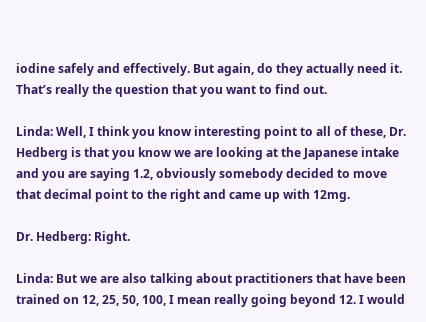iodine safely and effectively. But again, do they actually need it. That’s really the question that you want to find out.

Linda: Well, I think you know interesting point to all of these, Dr. Hedberg is that you know we are looking at the Japanese intake and you are saying 1.2, obviously somebody decided to move that decimal point to the right and came up with 12mg.

Dr. Hedberg: Right.

Linda: But we are also talking about practitioners that have been trained on 12, 25, 50, 100, I mean really going beyond 12. I would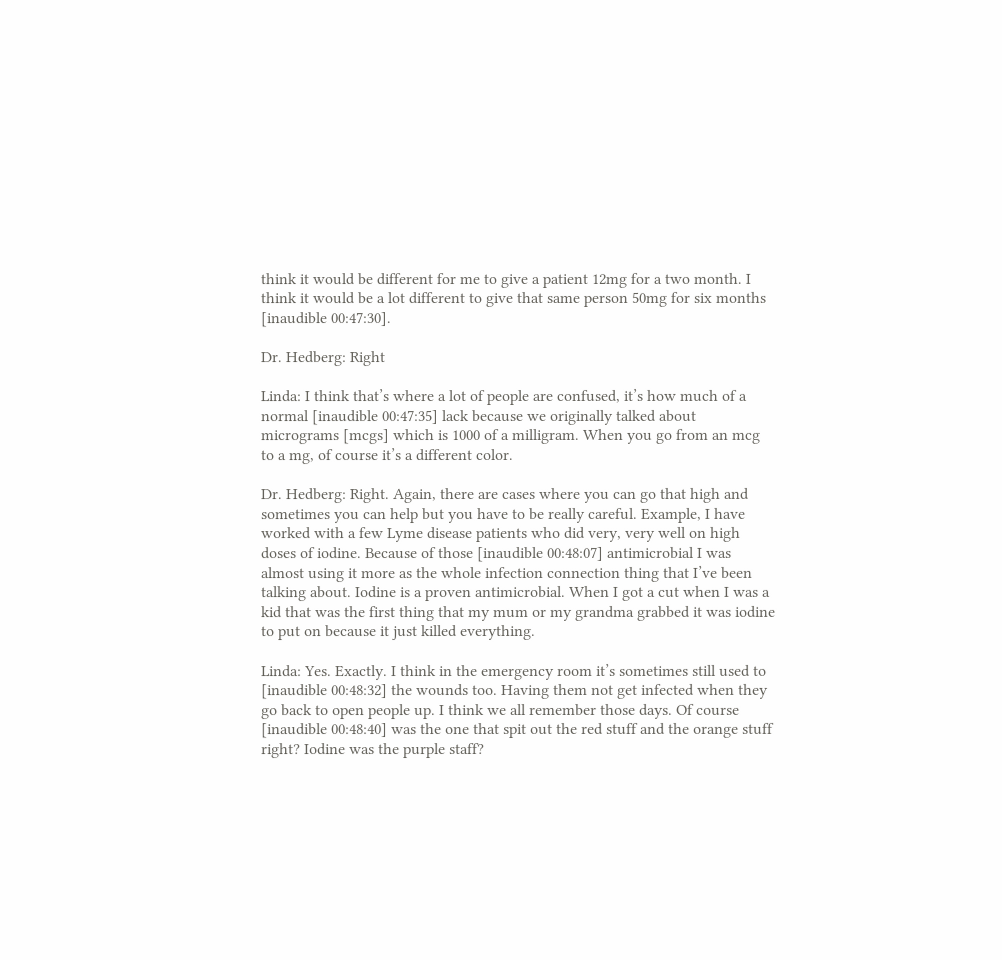think it would be different for me to give a patient 12mg for a two month. I think it would be a lot different to give that same person 50mg for six months [inaudible 00:47:30].

Dr. Hedberg: Right

Linda: I think that’s where a lot of people are confused, it’s how much of a normal [inaudible 00:47:35] lack because we originally talked about micrograms [mcgs] which is 1000 of a milligram. When you go from an mcg to a mg, of course it’s a different color.

Dr. Hedberg: Right. Again, there are cases where you can go that high and sometimes you can help but you have to be really careful. Example, I have worked with a few Lyme disease patients who did very, very well on high doses of iodine. Because of those [inaudible 00:48:07] antimicrobial I was almost using it more as the whole infection connection thing that I’ve been talking about. Iodine is a proven antimicrobial. When I got a cut when I was a kid that was the first thing that my mum or my grandma grabbed it was iodine to put on because it just killed everything.

Linda: Yes. Exactly. I think in the emergency room it’s sometimes still used to [inaudible 00:48:32] the wounds too. Having them not get infected when they go back to open people up. I think we all remember those days. Of course [inaudible 00:48:40] was the one that spit out the red stuff and the orange stuff right? Iodine was the purple staff?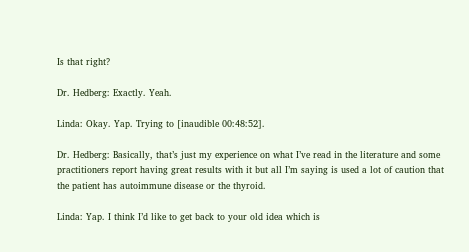Is that right?

Dr. Hedberg: Exactly. Yeah.

Linda: Okay. Yap. Trying to [inaudible 00:48:52].

Dr. Hedberg: Basically, that’s just my experience on what I’ve read in the literature and some practitioners report having great results with it but all I’m saying is used a lot of caution that the patient has autoimmune disease or the thyroid.

Linda: Yap. I think I’d like to get back to your old idea which is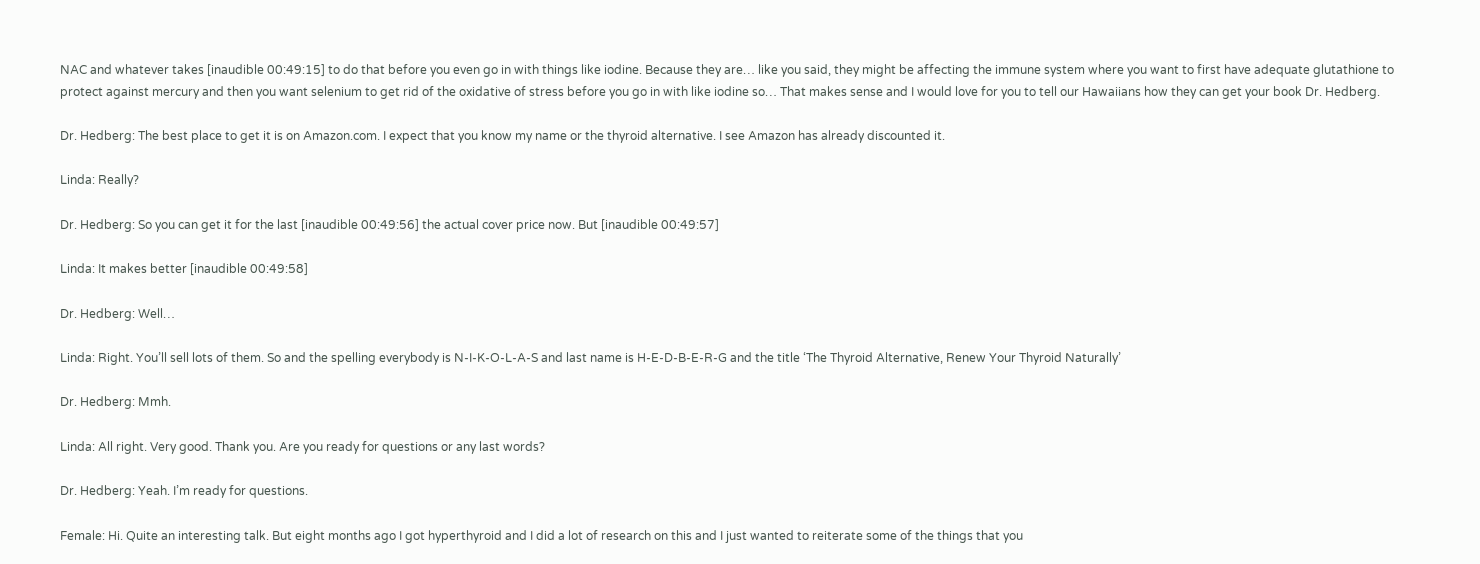NAC and whatever takes [inaudible 00:49:15] to do that before you even go in with things like iodine. Because they are… like you said, they might be affecting the immune system where you want to first have adequate glutathione to protect against mercury and then you want selenium to get rid of the oxidative of stress before you go in with like iodine so… That makes sense and I would love for you to tell our Hawaiians how they can get your book Dr. Hedberg.

Dr. Hedberg: The best place to get it is on Amazon.com. I expect that you know my name or the thyroid alternative. I see Amazon has already discounted it.

Linda: Really?

Dr. Hedberg: So you can get it for the last [inaudible 00:49:56] the actual cover price now. But [inaudible 00:49:57]

Linda: It makes better [inaudible 00:49:58]

Dr. Hedberg: Well…

Linda: Right. You’ll sell lots of them. So and the spelling everybody is N-I-K-O-L-A-S and last name is H-E-D-B-E-R-G and the title ‘The Thyroid Alternative, Renew Your Thyroid Naturally’

Dr. Hedberg: Mmh.

Linda: All right. Very good. Thank you. Are you ready for questions or any last words?

Dr. Hedberg: Yeah. I’m ready for questions.

Female: Hi. Quite an interesting talk. But eight months ago I got hyperthyroid and I did a lot of research on this and I just wanted to reiterate some of the things that you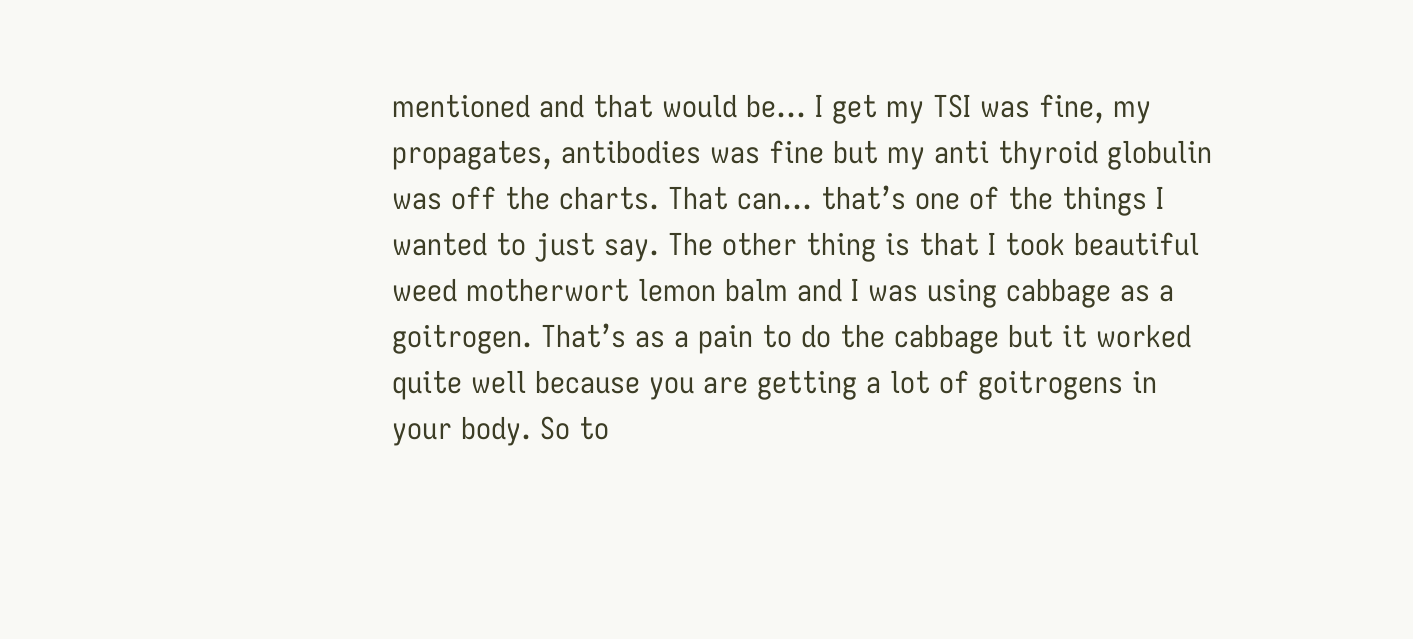mentioned and that would be… I get my TSI was fine, my propagates, antibodies was fine but my anti thyroid globulin was off the charts. That can… that’s one of the things I wanted to just say. The other thing is that I took beautiful weed motherwort lemon balm and I was using cabbage as a goitrogen. That’s as a pain to do the cabbage but it worked quite well because you are getting a lot of goitrogens in your body. So to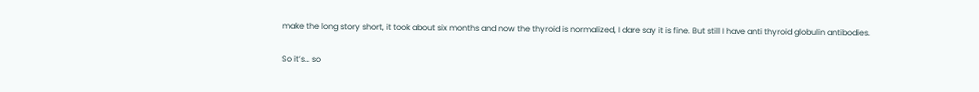make the long story short, it took about six months and now the thyroid is normalized, I dare say it is fine. But still I have anti thyroid globulin antibodies.

So it’s… so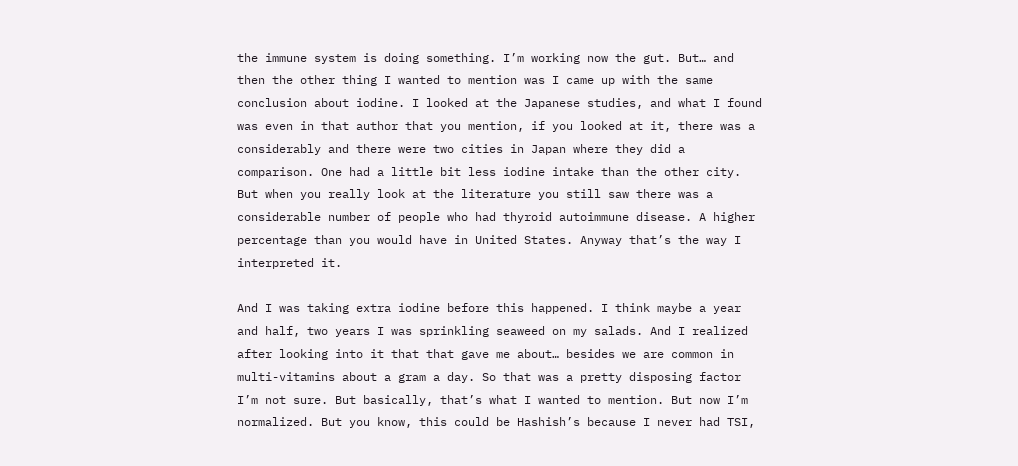the immune system is doing something. I’m working now the gut. But… and then the other thing I wanted to mention was I came up with the same conclusion about iodine. I looked at the Japanese studies, and what I found was even in that author that you mention, if you looked at it, there was a considerably and there were two cities in Japan where they did a comparison. One had a little bit less iodine intake than the other city. But when you really look at the literature you still saw there was a considerable number of people who had thyroid autoimmune disease. A higher percentage than you would have in United States. Anyway that’s the way I interpreted it.

And I was taking extra iodine before this happened. I think maybe a year and half, two years I was sprinkling seaweed on my salads. And I realized after looking into it that that gave me about… besides we are common in multi-vitamins about a gram a day. So that was a pretty disposing factor I’m not sure. But basically, that’s what I wanted to mention. But now I’m normalized. But you know, this could be Hashish’s because I never had TSI,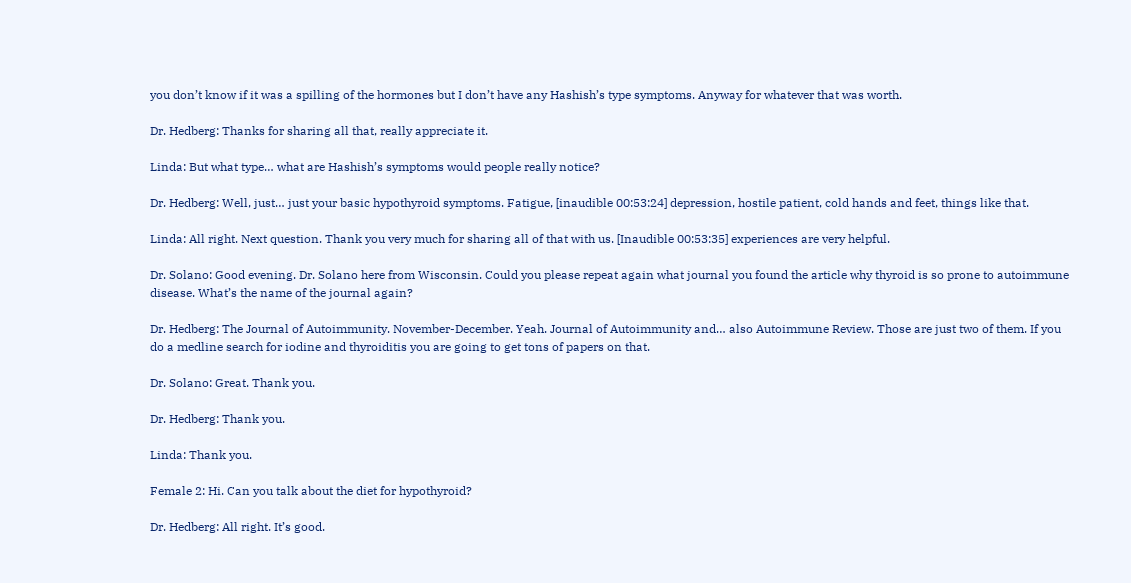you don’t know if it was a spilling of the hormones but I don’t have any Hashish’s type symptoms. Anyway for whatever that was worth.

Dr. Hedberg: Thanks for sharing all that, really appreciate it.

Linda: But what type… what are Hashish’s symptoms would people really notice?

Dr. Hedberg: Well, just… just your basic hypothyroid symptoms. Fatigue, [inaudible 00:53:24] depression, hostile patient, cold hands and feet, things like that.

Linda: All right. Next question. Thank you very much for sharing all of that with us. [Inaudible 00:53:35] experiences are very helpful.

Dr. Solano: Good evening. Dr. Solano here from Wisconsin. Could you please repeat again what journal you found the article why thyroid is so prone to autoimmune disease. What’s the name of the journal again?

Dr. Hedberg: The Journal of Autoimmunity. November-December. Yeah. Journal of Autoimmunity and… also Autoimmune Review. Those are just two of them. If you do a medline search for iodine and thyroiditis you are going to get tons of papers on that.

Dr. Solano: Great. Thank you.

Dr. Hedberg: Thank you.

Linda: Thank you.

Female 2: Hi. Can you talk about the diet for hypothyroid?

Dr. Hedberg: All right. It’s good.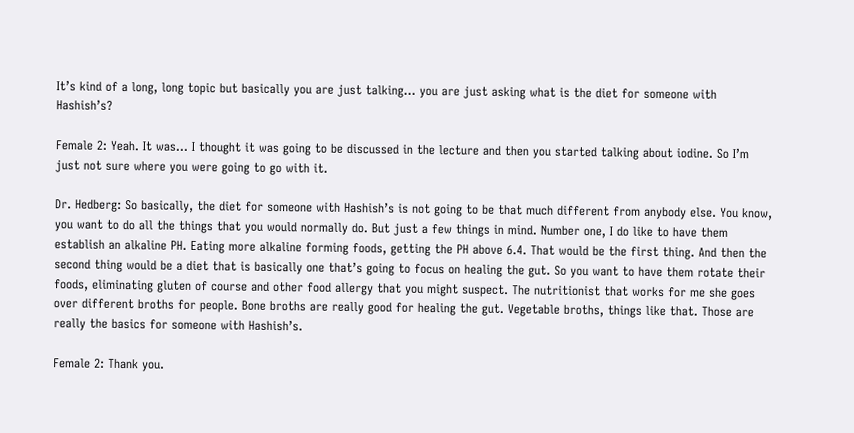It’s kind of a long, long topic but basically you are just talking… you are just asking what is the diet for someone with Hashish’s?

Female 2: Yeah. It was… I thought it was going to be discussed in the lecture and then you started talking about iodine. So I’m just not sure where you were going to go with it.

Dr. Hedberg: So basically, the diet for someone with Hashish’s is not going to be that much different from anybody else. You know, you want to do all the things that you would normally do. But just a few things in mind. Number one, I do like to have them establish an alkaline PH. Eating more alkaline forming foods, getting the PH above 6.4. That would be the first thing. And then the second thing would be a diet that is basically one that’s going to focus on healing the gut. So you want to have them rotate their foods, eliminating gluten of course and other food allergy that you might suspect. The nutritionist that works for me she goes over different broths for people. Bone broths are really good for healing the gut. Vegetable broths, things like that. Those are really the basics for someone with Hashish’s.

Female 2: Thank you.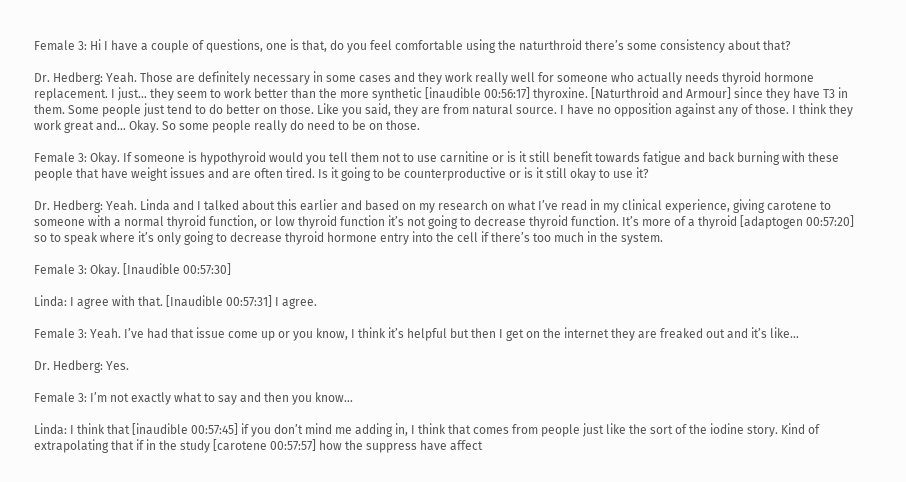Female 3: Hi I have a couple of questions, one is that, do you feel comfortable using the naturthroid there’s some consistency about that?

Dr. Hedberg: Yeah. Those are definitely necessary in some cases and they work really well for someone who actually needs thyroid hormone replacement. I just… they seem to work better than the more synthetic [inaudible 00:56:17] thyroxine. [Naturthroid and Armour] since they have T3 in them. Some people just tend to do better on those. Like you said, they are from natural source. I have no opposition against any of those. I think they work great and… Okay. So some people really do need to be on those.

Female 3: Okay. If someone is hypothyroid would you tell them not to use carnitine or is it still benefit towards fatigue and back burning with these people that have weight issues and are often tired. Is it going to be counterproductive or is it still okay to use it?

Dr. Hedberg: Yeah. Linda and I talked about this earlier and based on my research on what I’ve read in my clinical experience, giving carotene to someone with a normal thyroid function, or low thyroid function it’s not going to decrease thyroid function. It’s more of a thyroid [adaptogen 00:57:20] so to speak where it’s only going to decrease thyroid hormone entry into the cell if there’s too much in the system.

Female 3: Okay. [Inaudible 00:57:30]

Linda: I agree with that. [Inaudible 00:57:31] I agree.

Female 3: Yeah. I’ve had that issue come up or you know, I think it’s helpful but then I get on the internet they are freaked out and it’s like…

Dr. Hedberg: Yes.

Female 3: I’m not exactly what to say and then you know…

Linda: I think that [inaudible 00:57:45] if you don’t mind me adding in, I think that comes from people just like the sort of the iodine story. Kind of extrapolating that if in the study [carotene 00:57:57] how the suppress have affect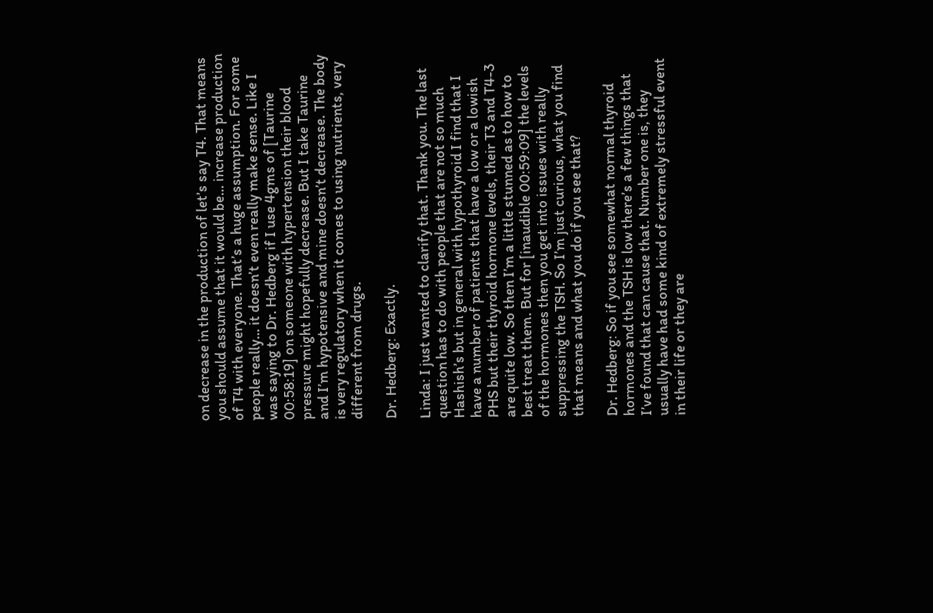on decrease in the production of let’s say T4. That means you should assume that it would be… increase production of T4 with everyone. That’s a huge assumption. For some people really… it doesn’t even really make sense. Like I was saying to Dr. Hedberg if I use 4gms of [Taurine 00:58:19] on someone with hypertension their blood pressure might hopefully decrease. But I take Taurine and I’m hypotensive and mine doesn’t decrease. The body is very regulatory when it comes to using nutrients, very different from drugs.

Dr. Hedberg: Exactly.

Linda: I just wanted to clarify that. Thank you. The last question has to do with people that are not so much Hashish’s but in general with hypothyroid I find that I have a number of patients that have a low or a lowish PHS but their thyroid hormone levels, their T3 and T4-3 are quite low. So then I’m a little stunned as to how to best treat them. But for [inaudible 00:59:09] the levels of the hormones then you get into issues with really suppressing the TSH. So I’m just curious, what you find that means and what you do if you see that?

Dr. Hedberg: So if you see somewhat normal thyroid hormones and the TSH is low there’s a few things that I’ve found that can cause that. Number one is, they usually have had some kind of extremely stressful event in their life or they are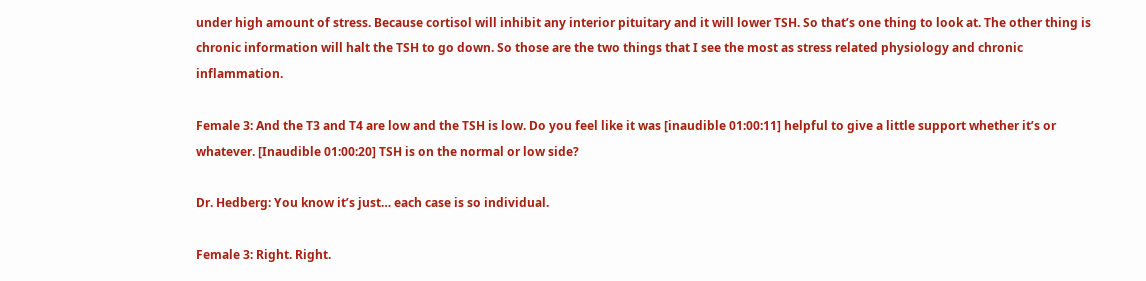under high amount of stress. Because cortisol will inhibit any interior pituitary and it will lower TSH. So that’s one thing to look at. The other thing is chronic information will halt the TSH to go down. So those are the two things that I see the most as stress related physiology and chronic inflammation.

Female 3: And the T3 and T4 are low and the TSH is low. Do you feel like it was [inaudible 01:00:11] helpful to give a little support whether it’s or whatever. [Inaudible 01:00:20] TSH is on the normal or low side?

Dr. Hedberg: You know it’s just… each case is so individual.

Female 3: Right. Right.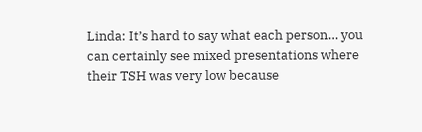Linda: It’s hard to say what each person… you can certainly see mixed presentations where their TSH was very low because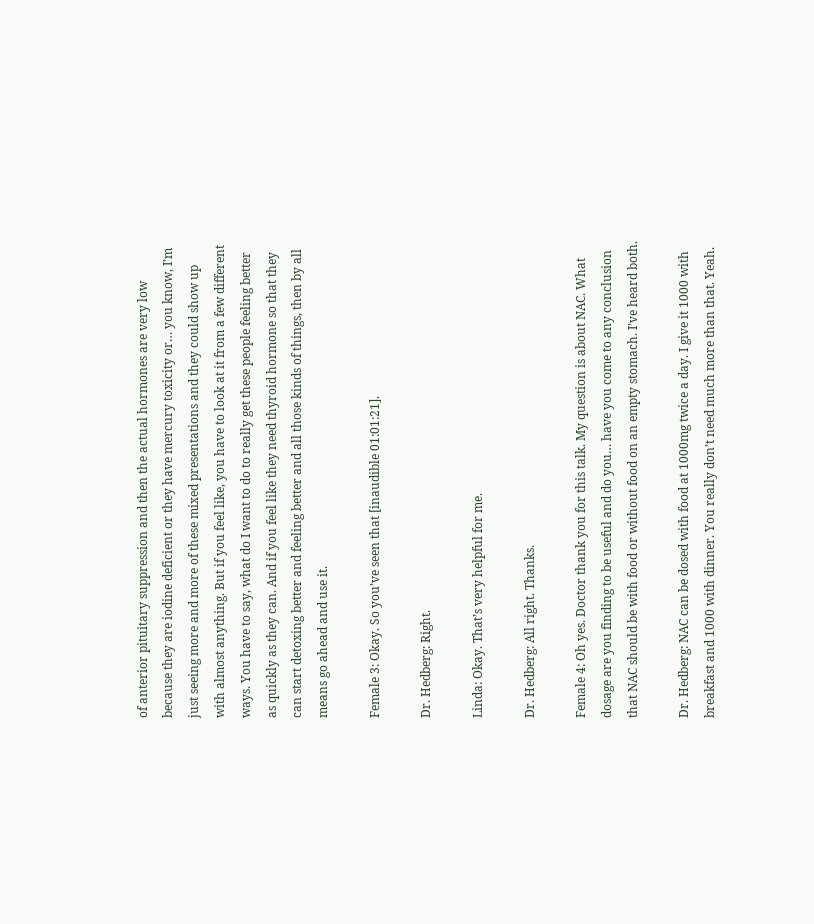of anterior pituitary suppression and then the actual hormones are very low because they are iodine deficient or they have mercury toxicity or… you know, I’m just seeing more and more of these mixed presentations and they could show up with almost anything. But if you feel like, you have to look at it from a few different ways. You have to say, what do I want to do to really get these people feeling better as quickly as they can. And if you feel like they need thyroid hormone so that they can start detoxing better and feeling better and all those kinds of things, then by all means go ahead and use it.

Female 3: Okay. So you’ve seen that [inaudible 01:01:21].

Dr. Hedberg: Right.

Linda: Okay. That’s very helpful for me.

Dr. Hedberg: All right. Thanks.

Female 4: Oh yes. Doctor thank you for this talk. My question is about NAC. What dosage are you finding to be useful and do you… have you come to any conclusion that NAC should be with food or without food on an empty stomach. I’ve heard both.

Dr. Hedberg: NAC can be dosed with food at 1000mg twice a day. I give it 1000 with breakfast and 1000 with dinner. You really don’t need much more than that. Yeah.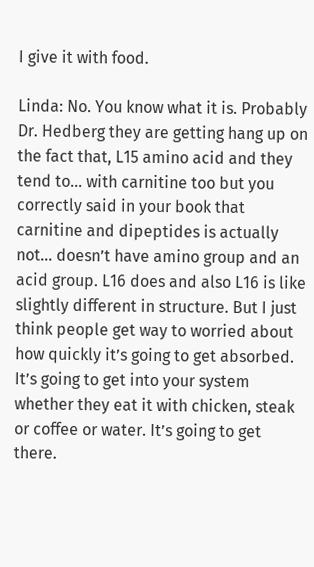I give it with food.

Linda: No. You know what it is. Probably Dr. Hedberg they are getting hang up on the fact that, L15 amino acid and they tend to… with carnitine too but you correctly said in your book that carnitine and dipeptides is actually not… doesn’t have amino group and an acid group. L16 does and also L16 is like slightly different in structure. But I just think people get way to worried about how quickly it’s going to get absorbed. It’s going to get into your system whether they eat it with chicken, steak or coffee or water. It’s going to get there.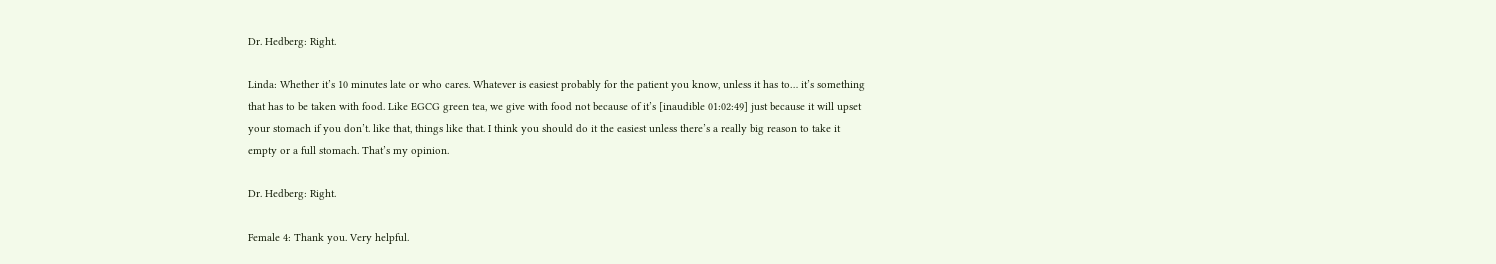Dr. Hedberg: Right.

Linda: Whether it’s 10 minutes late or who cares. Whatever is easiest probably for the patient you know, unless it has to… it’s something that has to be taken with food. Like EGCG green tea, we give with food not because of it’s [inaudible 01:02:49] just because it will upset your stomach if you don’t. like that, things like that. I think you should do it the easiest unless there’s a really big reason to take it empty or a full stomach. That’s my opinion.

Dr. Hedberg: Right.

Female 4: Thank you. Very helpful.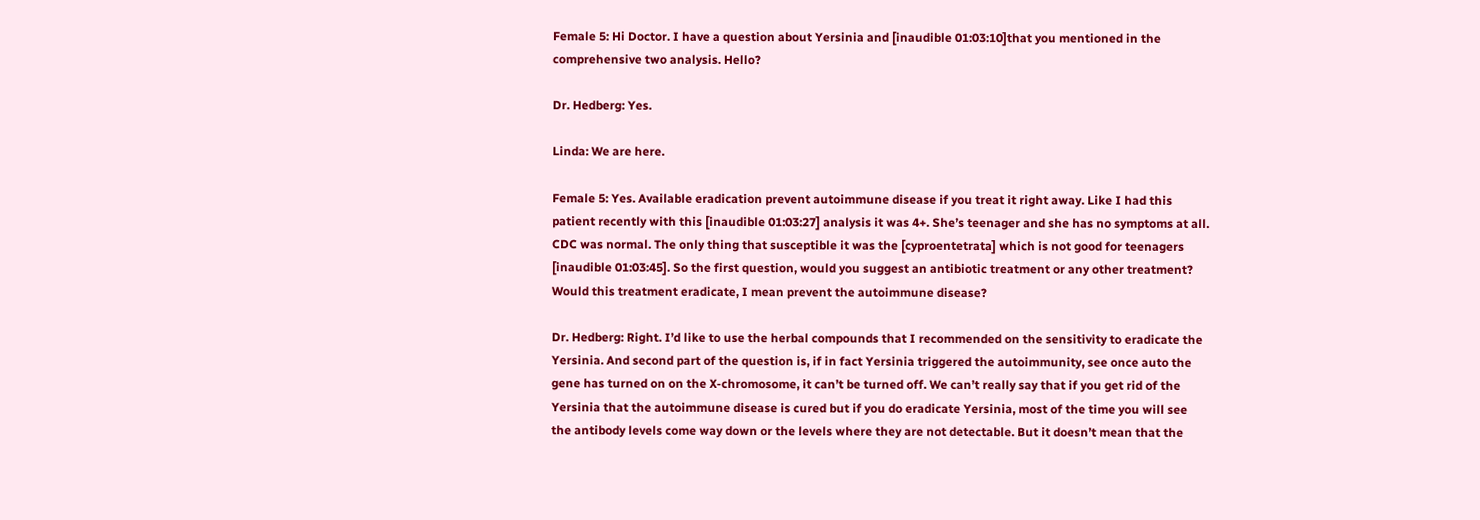Female 5: Hi Doctor. I have a question about Yersinia and [inaudible 01:03:10]that you mentioned in the comprehensive two analysis. Hello?

Dr. Hedberg: Yes.

Linda: We are here.

Female 5: Yes. Available eradication prevent autoimmune disease if you treat it right away. Like I had this patient recently with this [inaudible 01:03:27] analysis it was 4+. She’s teenager and she has no symptoms at all. CDC was normal. The only thing that susceptible it was the [cyproentetrata] which is not good for teenagers [inaudible 01:03:45]. So the first question, would you suggest an antibiotic treatment or any other treatment? Would this treatment eradicate, I mean prevent the autoimmune disease?

Dr. Hedberg: Right. I’d like to use the herbal compounds that I recommended on the sensitivity to eradicate the Yersinia. And second part of the question is, if in fact Yersinia triggered the autoimmunity, see once auto the gene has turned on on the X-chromosome, it can’t be turned off. We can’t really say that if you get rid of the Yersinia that the autoimmune disease is cured but if you do eradicate Yersinia, most of the time you will see the antibody levels come way down or the levels where they are not detectable. But it doesn’t mean that the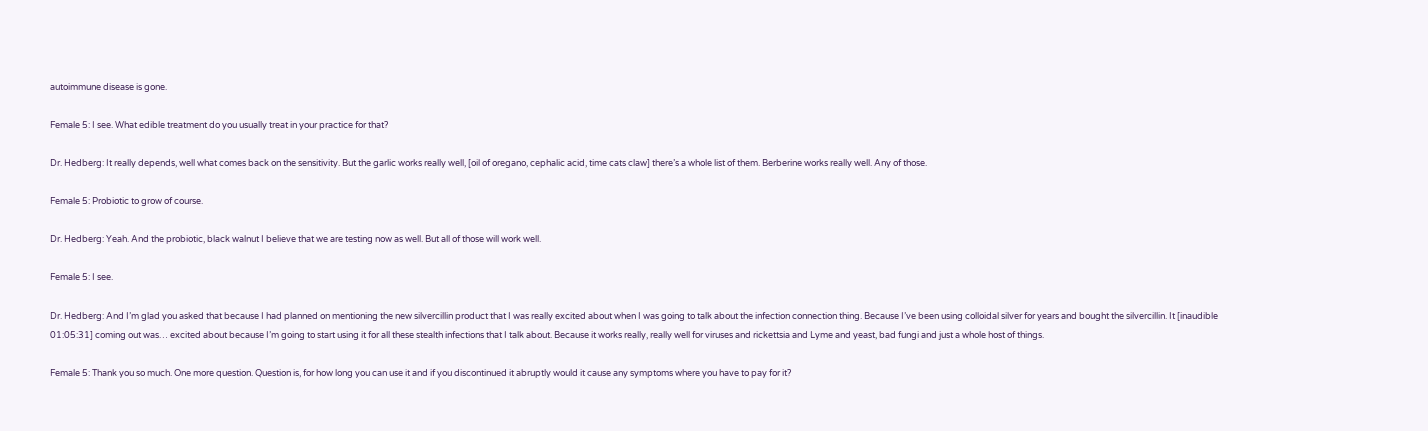autoimmune disease is gone.

Female 5: I see. What edible treatment do you usually treat in your practice for that?

Dr. Hedberg: It really depends, well what comes back on the sensitivity. But the garlic works really well, [oil of oregano, cephalic acid, time cats claw] there’s a whole list of them. Berberine works really well. Any of those.

Female 5: Probiotic to grow of course.

Dr. Hedberg: Yeah. And the probiotic, black walnut I believe that we are testing now as well. But all of those will work well.

Female 5: I see.

Dr. Hedberg: And I’m glad you asked that because I had planned on mentioning the new silvercillin product that I was really excited about when I was going to talk about the infection connection thing. Because I’ve been using colloidal silver for years and bought the silvercillin. It [inaudible 01:05:31] coming out was… excited about because I’m going to start using it for all these stealth infections that I talk about. Because it works really, really well for viruses and rickettsia and Lyme and yeast, bad fungi and just a whole host of things.

Female 5: Thank you so much. One more question. Question is, for how long you can use it and if you discontinued it abruptly would it cause any symptoms where you have to pay for it?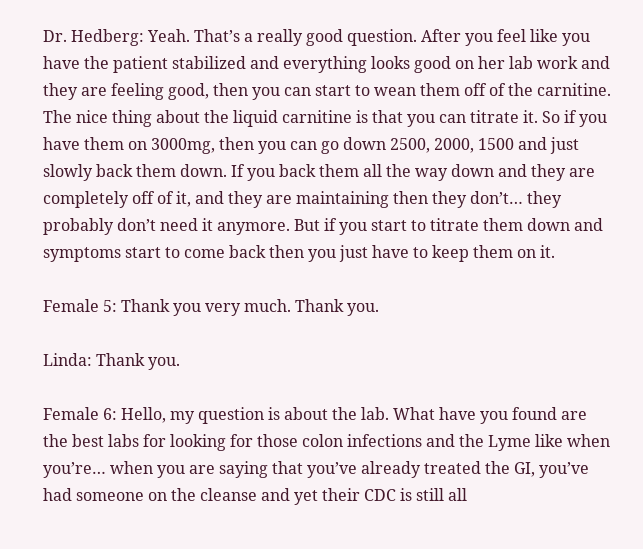Dr. Hedberg: Yeah. That’s a really good question. After you feel like you have the patient stabilized and everything looks good on her lab work and they are feeling good, then you can start to wean them off of the carnitine. The nice thing about the liquid carnitine is that you can titrate it. So if you have them on 3000mg, then you can go down 2500, 2000, 1500 and just slowly back them down. If you back them all the way down and they are completely off of it, and they are maintaining then they don’t… they probably don’t need it anymore. But if you start to titrate them down and symptoms start to come back then you just have to keep them on it.

Female 5: Thank you very much. Thank you.

Linda: Thank you.

Female 6: Hello, my question is about the lab. What have you found are the best labs for looking for those colon infections and the Lyme like when you’re… when you are saying that you’ve already treated the GI, you’ve had someone on the cleanse and yet their CDC is still all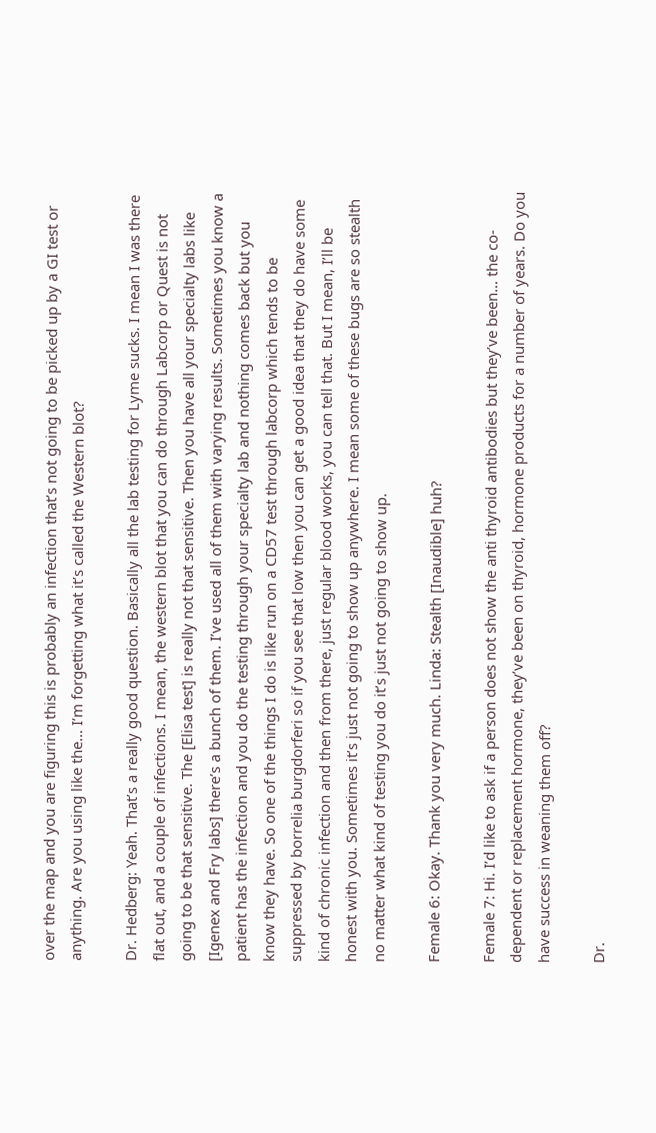over the map and you are figuring this is probably an infection that’s not going to be picked up by a GI test or anything. Are you using like the… I’m forgetting what it’s called the Western blot?

Dr. Hedberg: Yeah. That’s a really good question. Basically all the lab testing for Lyme sucks. I mean I was there flat out, and a couple of infections. I mean, the western blot that you can do through Labcorp or Quest is not going to be that sensitive. The [Elisa test] is really not that sensitive. Then you have all your specialty labs like [Igenex and Fry labs] there’s a bunch of them. I’ve used all of them with varying results. Sometimes you know a patient has the infection and you do the testing through your specialty lab and nothing comes back but you know they have. So one of the things I do is like run on a CD57 test through labcorp which tends to be suppressed by borrelia burgdorferi so if you see that low then you can get a good idea that they do have some kind of chronic infection and then from there, just regular blood works, you can tell that. But I mean, I’ll be honest with you. Sometimes it’s just not going to show up anywhere. I mean some of these bugs are so stealth no matter what kind of testing you do it’s just not going to show up.

Female 6: Okay. Thank you very much. Linda: Stealth [Inaudible] huh?

Female 7: Hi. I’d like to ask if a person does not show the anti thyroid antibodies but they’ve been… the co-dependent or replacement hormone, they’ve been on thyroid, hormone products for a number of years. Do you have success in weaning them off?

Dr.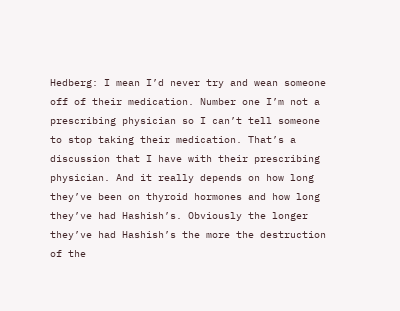Hedberg: I mean I’d never try and wean someone off of their medication. Number one I’m not a prescribing physician so I can’t tell someone to stop taking their medication. That’s a discussion that I have with their prescribing physician. And it really depends on how long they’ve been on thyroid hormones and how long they’ve had Hashish’s. Obviously the longer they’ve had Hashish’s the more the destruction of the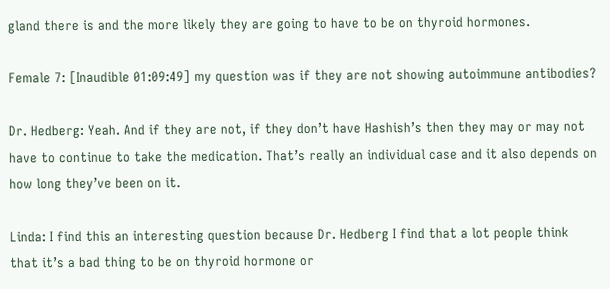gland there is and the more likely they are going to have to be on thyroid hormones.

Female 7: [Inaudible 01:09:49] my question was if they are not showing autoimmune antibodies?

Dr. Hedberg: Yeah. And if they are not, if they don’t have Hashish’s then they may or may not have to continue to take the medication. That’s really an individual case and it also depends on how long they’ve been on it.

Linda: I find this an interesting question because Dr. Hedberg I find that a lot people think that it’s a bad thing to be on thyroid hormone or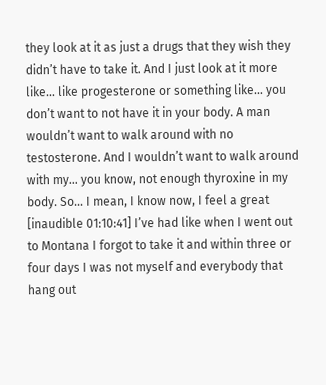they look at it as just a drugs that they wish they didn’t have to take it. And I just look at it more like… like progesterone or something like… you don’t want to not have it in your body. A man wouldn’t want to walk around with no testosterone. And I wouldn’t want to walk around with my… you know, not enough thyroxine in my body. So… I mean, I know now, I feel a great [inaudible 01:10:41] I’ve had like when I went out to Montana I forgot to take it and within three or four days I was not myself and everybody that hang out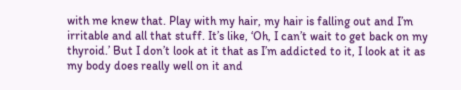with me knew that. Play with my hair, my hair is falling out and I’m irritable and all that stuff. It’s like, ‘Oh, I can’t wait to get back on my thyroid.’ But I don’t look at it that as I’m addicted to it, I look at it as my body does really well on it and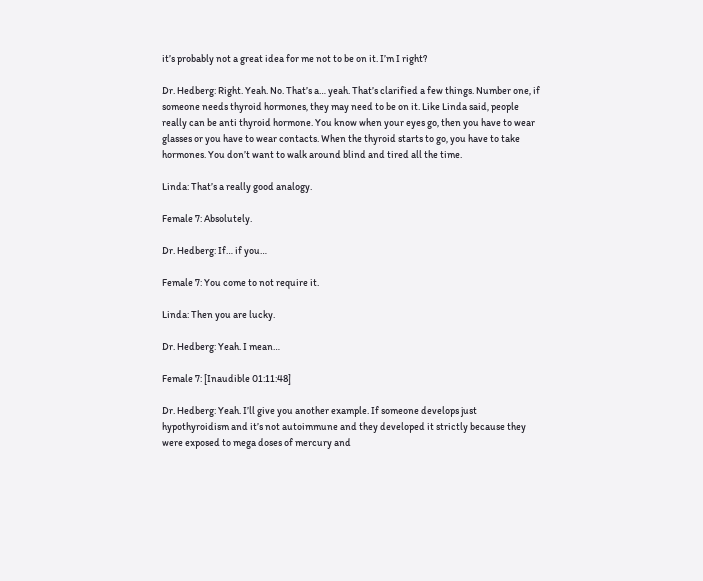it’s probably not a great idea for me not to be on it. I’m I right?

Dr. Hedberg: Right. Yeah. No. That’s a… yeah. That’s clarified a few things. Number one, if someone needs thyroid hormones, they may need to be on it. Like Linda said, people really can be anti thyroid hormone. You know when your eyes go, then you have to wear glasses or you have to wear contacts. When the thyroid starts to go, you have to take hormones. You don’t want to walk around blind and tired all the time.

Linda: That’s a really good analogy.

Female 7: Absolutely.

Dr. Hedberg: If… if you…

Female 7: You come to not require it.

Linda: Then you are lucky.

Dr. Hedberg: Yeah. I mean…

Female 7: [Inaudible 01:11:48]

Dr. Hedberg: Yeah. I’ll give you another example. If someone develops just hypothyroidism and it’s not autoimmune and they developed it strictly because they were exposed to mega doses of mercury and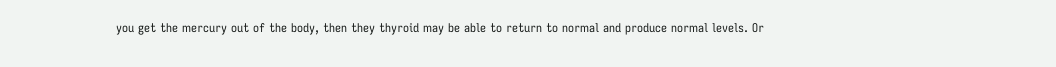you get the mercury out of the body, then they thyroid may be able to return to normal and produce normal levels. Or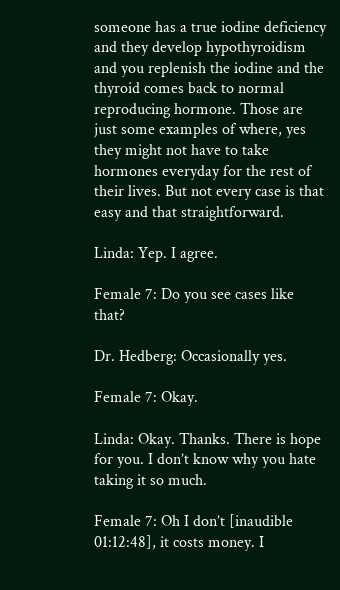someone has a true iodine deficiency and they develop hypothyroidism and you replenish the iodine and the thyroid comes back to normal reproducing hormone. Those are just some examples of where, yes they might not have to take hormones everyday for the rest of their lives. But not every case is that easy and that straightforward.

Linda: Yep. I agree.

Female 7: Do you see cases like that?

Dr. Hedberg: Occasionally yes.

Female 7: Okay.

Linda: Okay. Thanks. There is hope for you. I don’t know why you hate taking it so much.

Female 7: Oh I don’t [inaudible 01:12:48], it costs money. I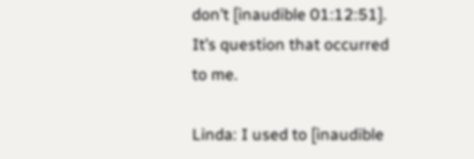don’t [inaudible 01:12:51]. It’s question that occurred to me.

Linda: I used to [inaudible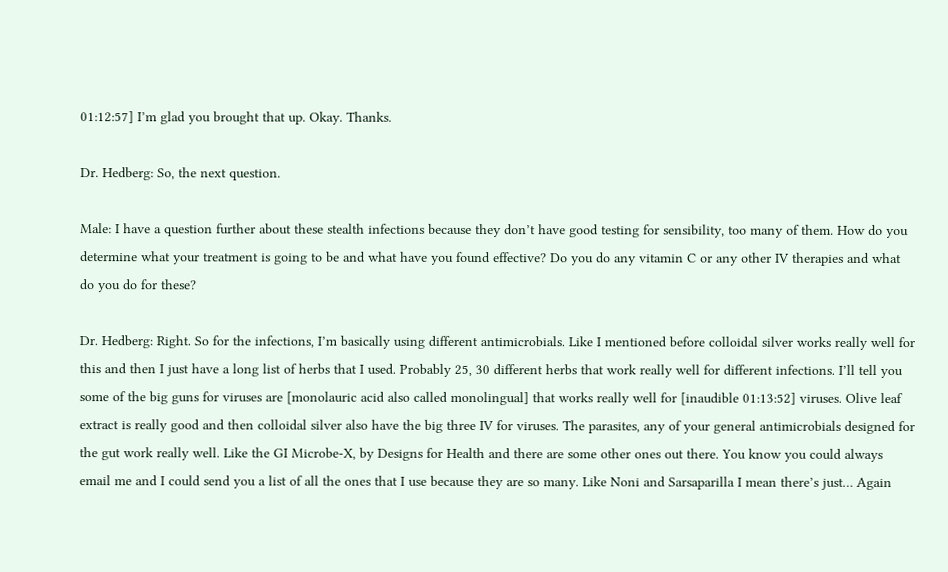01:12:57] I’m glad you brought that up. Okay. Thanks.

Dr. Hedberg: So, the next question.

Male: I have a question further about these stealth infections because they don’t have good testing for sensibility, too many of them. How do you determine what your treatment is going to be and what have you found effective? Do you do any vitamin C or any other IV therapies and what do you do for these?

Dr. Hedberg: Right. So for the infections, I’m basically using different antimicrobials. Like I mentioned before colloidal silver works really well for this and then I just have a long list of herbs that I used. Probably 25, 30 different herbs that work really well for different infections. I’ll tell you some of the big guns for viruses are [monolauric acid also called monolingual] that works really well for [inaudible 01:13:52] viruses. Olive leaf extract is really good and then colloidal silver also have the big three IV for viruses. The parasites, any of your general antimicrobials designed for the gut work really well. Like the GI Microbe-X, by Designs for Health and there are some other ones out there. You know you could always email me and I could send you a list of all the ones that I use because they are so many. Like Noni and Sarsaparilla I mean there’s just… Again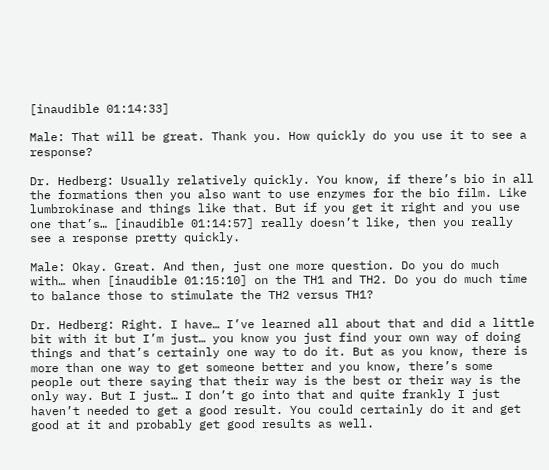[inaudible 01:14:33]

Male: That will be great. Thank you. How quickly do you use it to see a response?

Dr. Hedberg: Usually relatively quickly. You know, if there’s bio in all the formations then you also want to use enzymes for the bio film. Like lumbrokinase and things like that. But if you get it right and you use one that’s… [inaudible 01:14:57] really doesn’t like, then you really see a response pretty quickly.

Male: Okay. Great. And then, just one more question. Do you do much with… when [inaudible 01:15:10] on the TH1 and TH2. Do you do much time to balance those to stimulate the TH2 versus TH1?

Dr. Hedberg: Right. I have… I’ve learned all about that and did a little bit with it but I’m just… you know you just find your own way of doing things and that’s certainly one way to do it. But as you know, there is more than one way to get someone better and you know, there’s some people out there saying that their way is the best or their way is the only way. But I just… I don’t go into that and quite frankly I just haven’t needed to get a good result. You could certainly do it and get good at it and probably get good results as well.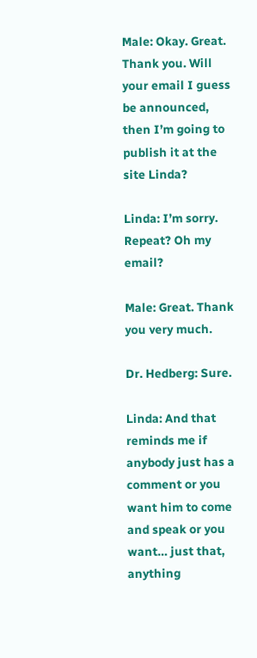Male: Okay. Great. Thank you. Will your email I guess be announced, then I’m going to publish it at the site Linda?

Linda: I’m sorry. Repeat? Oh my email?

Male: Great. Thank you very much.

Dr. Hedberg: Sure.

Linda: And that reminds me if anybody just has a comment or you want him to come and speak or you want… just that, anything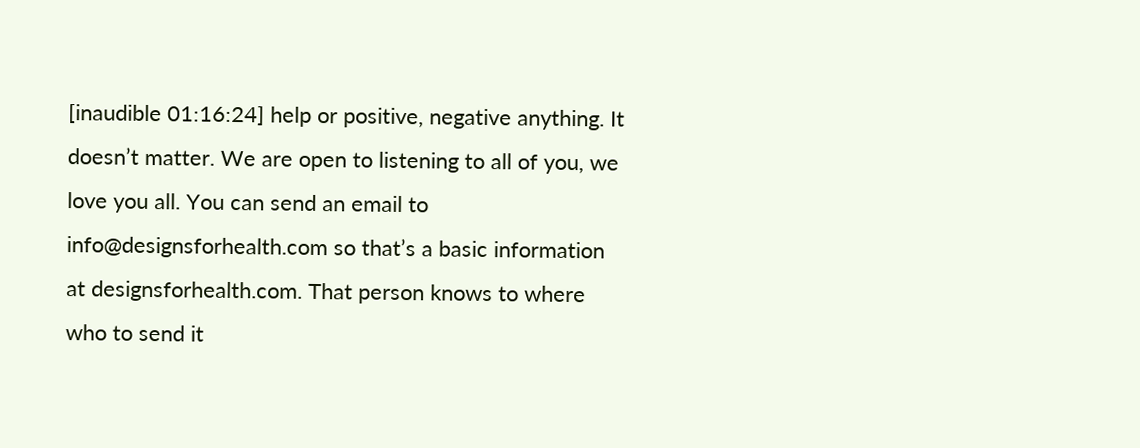[inaudible 01:16:24] help or positive, negative anything. It doesn’t matter. We are open to listening to all of you, we love you all. You can send an email to info@designsforhealth.com so that’s a basic information at designsforhealth.com. That person knows to where who to send it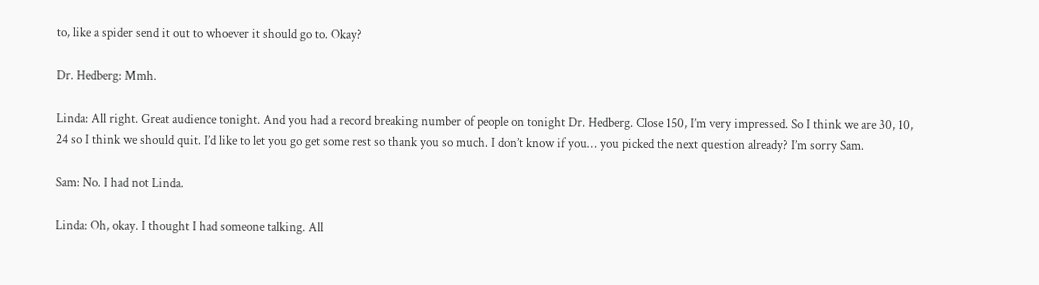to, like a spider send it out to whoever it should go to. Okay?

Dr. Hedberg: Mmh.

Linda: All right. Great audience tonight. And you had a record breaking number of people on tonight Dr. Hedberg. Close 150, I’m very impressed. So I think we are 30, 10, 24 so I think we should quit. I’d like to let you go get some rest so thank you so much. I don’t know if you… you picked the next question already? I’m sorry Sam.

Sam: No. I had not Linda.

Linda: Oh, okay. I thought I had someone talking. All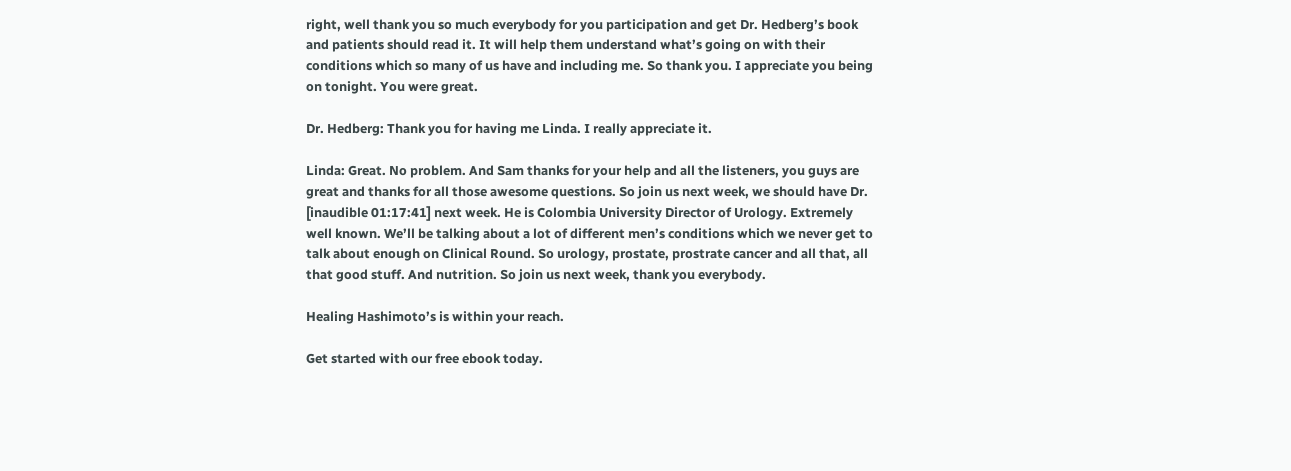right, well thank you so much everybody for you participation and get Dr. Hedberg’s book and patients should read it. It will help them understand what’s going on with their conditions which so many of us have and including me. So thank you. I appreciate you being on tonight. You were great.

Dr. Hedberg: Thank you for having me Linda. I really appreciate it.

Linda: Great. No problem. And Sam thanks for your help and all the listeners, you guys are great and thanks for all those awesome questions. So join us next week, we should have Dr. [inaudible 01:17:41] next week. He is Colombia University Director of Urology. Extremely well known. We’ll be talking about a lot of different men’s conditions which we never get to talk about enough on Clinical Round. So urology, prostate, prostrate cancer and all that, all that good stuff. And nutrition. So join us next week, thank you everybody.

Healing Hashimoto’s is within your reach.

Get started with our free ebook today.